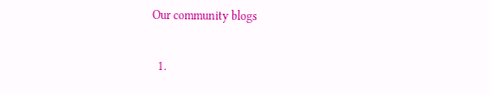Our community blogs

  1.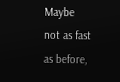Maybe not as fast as before,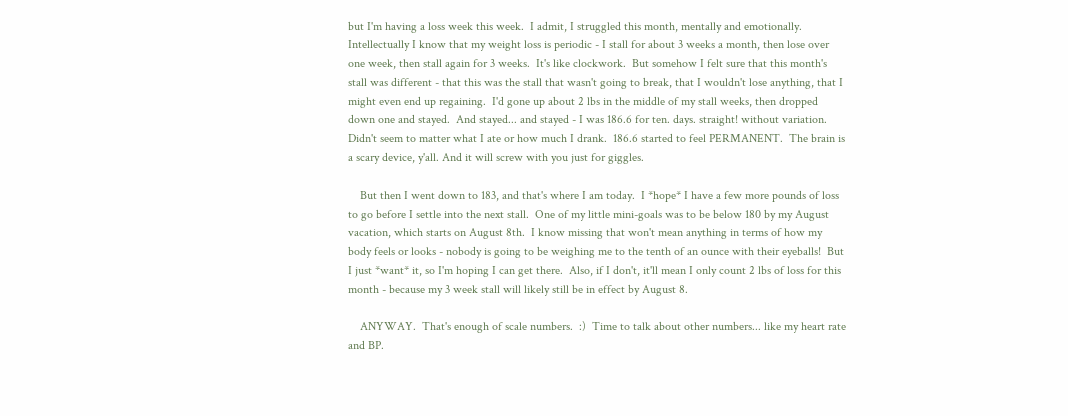but I'm having a loss week this week.  I admit, I struggled this month, mentally and emotionally.  Intellectually I know that my weight loss is periodic - I stall for about 3 weeks a month, then lose over one week, then stall again for 3 weeks.  It's like clockwork.  But somehow I felt sure that this month's stall was different - that this was the stall that wasn't going to break, that I wouldn't lose anything, that I might even end up regaining.  I'd gone up about 2 lbs in the middle of my stall weeks, then dropped down one and stayed.  And stayed... and stayed - I was 186.6 for ten. days. straight! without variation.  Didn't seem to matter what I ate or how much I drank.  186.6 started to feel PERMANENT.  The brain is a scary device, y'all. And it will screw with you just for giggles.

    But then I went down to 183, and that's where I am today.  I *hope* I have a few more pounds of loss to go before I settle into the next stall.  One of my little mini-goals was to be below 180 by my August vacation, which starts on August 8th.  I know missing that won't mean anything in terms of how my body feels or looks - nobody is going to be weighing me to the tenth of an ounce with their eyeballs!  But I just *want* it, so I'm hoping I can get there.  Also, if I don't, it'll mean I only count 2 lbs of loss for this month - because my 3 week stall will likely still be in effect by August 8.

    ANYWAY.  That's enough of scale numbers.  :)  Time to talk about other numbers... like my heart rate and BP.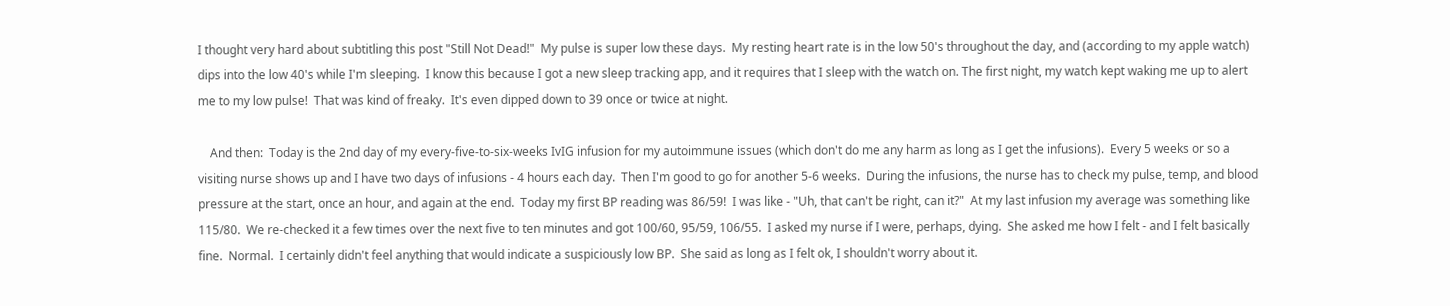I thought very hard about subtitling this post "Still Not Dead!"  My pulse is super low these days.  My resting heart rate is in the low 50's throughout the day, and (according to my apple watch) dips into the low 40's while I'm sleeping.  I know this because I got a new sleep tracking app, and it requires that I sleep with the watch on. The first night, my watch kept waking me up to alert me to my low pulse!  That was kind of freaky.  It's even dipped down to 39 once or twice at night.

    And then:  Today is the 2nd day of my every-five-to-six-weeks IvIG infusion for my autoimmune issues (which don't do me any harm as long as I get the infusions).  Every 5 weeks or so a visiting nurse shows up and I have two days of infusions - 4 hours each day.  Then I'm good to go for another 5-6 weeks.  During the infusions, the nurse has to check my pulse, temp, and blood pressure at the start, once an hour, and again at the end.  Today my first BP reading was 86/59!  I was like - "Uh, that can't be right, can it?"  At my last infusion my average was something like 115/80.  We re-checked it a few times over the next five to ten minutes and got 100/60, 95/59, 106/55.  I asked my nurse if I were, perhaps, dying.  She asked me how I felt - and I felt basically fine.  Normal.  I certainly didn't feel anything that would indicate a suspiciously low BP.  She said as long as I felt ok, I shouldn't worry about it.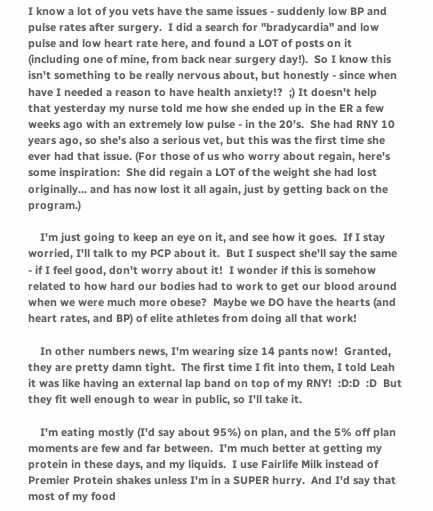I know a lot of you vets have the same issues - suddenly low BP and pulse rates after surgery.  I did a search for "bradycardia" and low pulse and low heart rate here, and found a LOT of posts on it (including one of mine, from back near surgery day!).  So I know this isn't something to be really nervous about, but honestly - since when have I needed a reason to have health anxiety!?  ;) It doesn't help that yesterday my nurse told me how she ended up in the ER a few weeks ago with an extremely low pulse - in the 20's.  She had RNY 10 years ago, so she's also a serious vet, but this was the first time she ever had that issue. (For those of us who worry about regain, here's some inspiration:  She did regain a LOT of the weight she had lost originally... and has now lost it all again, just by getting back on the program.)

    I'm just going to keep an eye on it, and see how it goes.  If I stay worried, I'll talk to my PCP about it.  But I suspect she'll say the same - if I feel good, don't worry about it!  I wonder if this is somehow related to how hard our bodies had to work to get our blood around when we were much more obese?  Maybe we DO have the hearts (and heart rates, and BP) of elite athletes from doing all that work!

    In other numbers news, I'm wearing size 14 pants now!  Granted, they are pretty damn tight.  The first time I fit into them, I told Leah it was like having an external lap band on top of my RNY!  :D:D  :D  But they fit well enough to wear in public, so I'll take it.

    I'm eating mostly (I'd say about 95%) on plan, and the 5% off plan moments are few and far between.  I'm much better at getting my protein in these days, and my liquids.  I use Fairlife Milk instead of Premier Protein shakes unless I'm in a SUPER hurry.  And I'd say that most of my food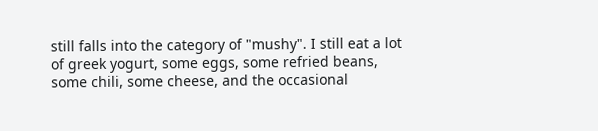still falls into the category of "mushy". I still eat a lot of greek yogurt, some eggs, some refried beans, some chili, some cheese, and the occasional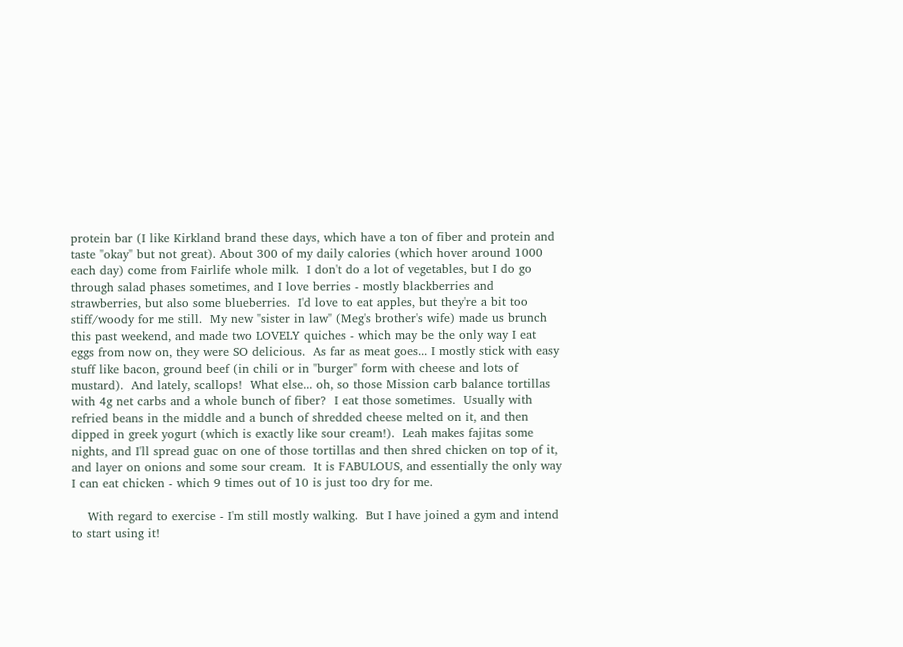protein bar (I like Kirkland brand these days, which have a ton of fiber and protein and taste "okay" but not great). About 300 of my daily calories (which hover around 1000 each day) come from Fairlife whole milk.  I don't do a lot of vegetables, but I do go through salad phases sometimes, and I love berries - mostly blackberries and strawberries, but also some blueberries.  I'd love to eat apples, but they're a bit too stiff/woody for me still.  My new "sister in law" (Meg's brother's wife) made us brunch this past weekend, and made two LOVELY quiches - which may be the only way I eat eggs from now on, they were SO delicious.  As far as meat goes... I mostly stick with easy stuff like bacon, ground beef (in chili or in "burger" form with cheese and lots of mustard).  And lately, scallops!  What else... oh, so those Mission carb balance tortillas with 4g net carbs and a whole bunch of fiber?  I eat those sometimes.  Usually with refried beans in the middle and a bunch of shredded cheese melted on it, and then dipped in greek yogurt (which is exactly like sour cream!).  Leah makes fajitas some nights, and I'll spread guac on one of those tortillas and then shred chicken on top of it, and layer on onions and some sour cream.  It is FABULOUS, and essentially the only way I can eat chicken - which 9 times out of 10 is just too dry for me.

    With regard to exercise - I'm still mostly walking.  But I have joined a gym and intend to start using it!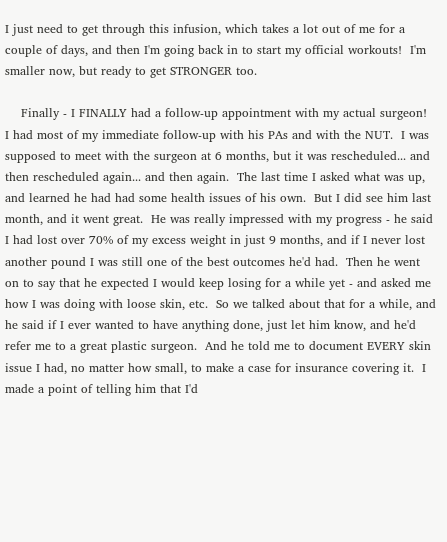I just need to get through this infusion, which takes a lot out of me for a couple of days, and then I'm going back in to start my official workouts!  I'm smaller now, but ready to get STRONGER too.

    Finally - I FINALLY had a follow-up appointment with my actual surgeon!  I had most of my immediate follow-up with his PAs and with the NUT.  I was supposed to meet with the surgeon at 6 months, but it was rescheduled... and then rescheduled again... and then again.  The last time I asked what was up, and learned he had had some health issues of his own.  But I did see him last month, and it went great.  He was really impressed with my progress - he said I had lost over 70% of my excess weight in just 9 months, and if I never lost another pound I was still one of the best outcomes he'd had.  Then he went on to say that he expected I would keep losing for a while yet - and asked me how I was doing with loose skin, etc.  So we talked about that for a while, and he said if I ever wanted to have anything done, just let him know, and he'd refer me to a great plastic surgeon.  And he told me to document EVERY skin issue I had, no matter how small, to make a case for insurance covering it.  I made a point of telling him that I'd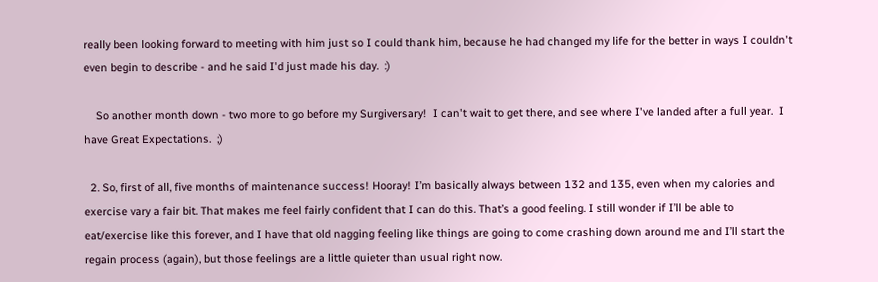really been looking forward to meeting with him just so I could thank him, because he had changed my life for the better in ways I couldn't even begin to describe - and he said I'd just made his day.  :)

    So another month down - two more to go before my Surgiversary!  I can't wait to get there, and see where I've landed after a full year.  I have Great Expectations.  ;)

  2. So, first of all, five months of maintenance success! Hooray! I’m basically always between 132 and 135, even when my calories and exercise vary a fair bit. That makes me feel fairly confident that I can do this. That’s a good feeling. I still wonder if I’ll be able to eat/exercise like this forever, and I have that old nagging feeling like things are going to come crashing down around me and I’ll start the regain process (again), but those feelings are a little quieter than usual right now.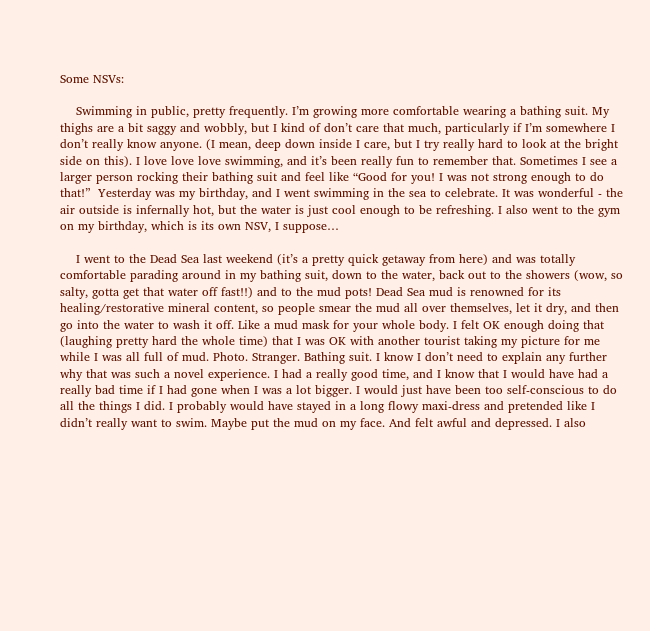Some NSVs:

    Swimming in public, pretty frequently. I’m growing more comfortable wearing a bathing suit. My thighs are a bit saggy and wobbly, but I kind of don’t care that much, particularly if I’m somewhere I don’t really know anyone. (I mean, deep down inside I care, but I try really hard to look at the bright side on this). I love love love swimming, and it’s been really fun to remember that. Sometimes I see a larger person rocking their bathing suit and feel like “Good for you! I was not strong enough to do that!”  Yesterday was my birthday, and I went swimming in the sea to celebrate. It was wonderful - the air outside is infernally hot, but the water is just cool enough to be refreshing. I also went to the gym on my birthday, which is its own NSV, I suppose…

    I went to the Dead Sea last weekend (it’s a pretty quick getaway from here) and was totally comfortable parading around in my bathing suit, down to the water, back out to the showers (wow, so salty, gotta get that water off fast!!) and to the mud pots! Dead Sea mud is renowned for its healing/restorative mineral content, so people smear the mud all over themselves, let it dry, and then go into the water to wash it off. Like a mud mask for your whole body. I felt OK enough doing that (laughing pretty hard the whole time) that I was OK with another tourist taking my picture for me while I was all full of mud. Photo. Stranger. Bathing suit. I know I don’t need to explain any further why that was such a novel experience. I had a really good time, and I know that I would have had a really bad time if I had gone when I was a lot bigger. I would just have been too self-conscious to do all the things I did. I probably would have stayed in a long flowy maxi-dress and pretended like I didn’t really want to swim. Maybe put the mud on my face. And felt awful and depressed. I also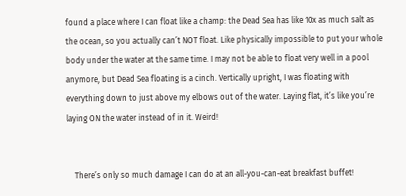found a place where I can float like a champ: the Dead Sea has like 10x as much salt as the ocean, so you actually can’t NOT float. Like physically impossible to put your whole body under the water at the same time. I may not be able to float very well in a pool anymore, but Dead Sea floating is a cinch. Vertically upright, I was floating with everything down to just above my elbows out of the water. Laying flat, it’s like you’re laying ON the water instead of in it. Weird!


    There’s only so much damage I can do at an all-you-can-eat breakfast buffet!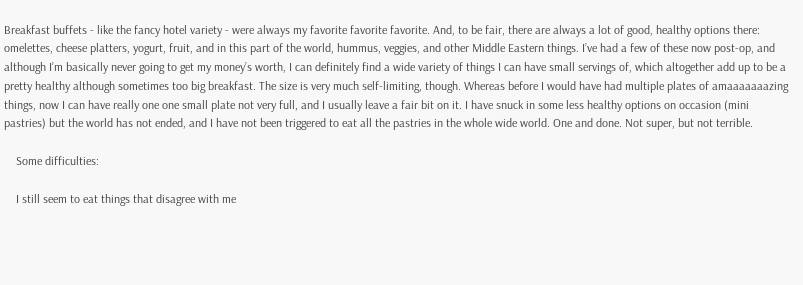Breakfast buffets - like the fancy hotel variety - were always my favorite favorite favorite. And, to be fair, there are always a lot of good, healthy options there: omelettes, cheese platters, yogurt, fruit, and in this part of the world, hummus, veggies, and other Middle Eastern things. I’ve had a few of these now post-op, and although I’m basically never going to get my money’s worth, I can definitely find a wide variety of things I can have small servings of, which altogether add up to be a pretty healthy although sometimes too big breakfast. The size is very much self-limiting, though. Whereas before I would have had multiple plates of amaaaaaaazing things, now I can have really one one small plate not very full, and I usually leave a fair bit on it. I have snuck in some less healthy options on occasion (mini pastries) but the world has not ended, and I have not been triggered to eat all the pastries in the whole wide world. One and done. Not super, but not terrible.

    Some difficulties:

    I still seem to eat things that disagree with me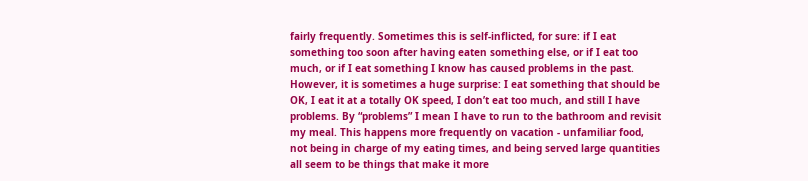fairly frequently. Sometimes this is self-inflicted, for sure: if I eat something too soon after having eaten something else, or if I eat too much, or if I eat something I know has caused problems in the past. However, it is sometimes a huge surprise: I eat something that should be OK, I eat it at a totally OK speed, I don’t eat too much, and still I have problems. By “problems” I mean I have to run to the bathroom and revisit my meal. This happens more frequently on vacation - unfamiliar food, not being in charge of my eating times, and being served large quantities all seem to be things that make it more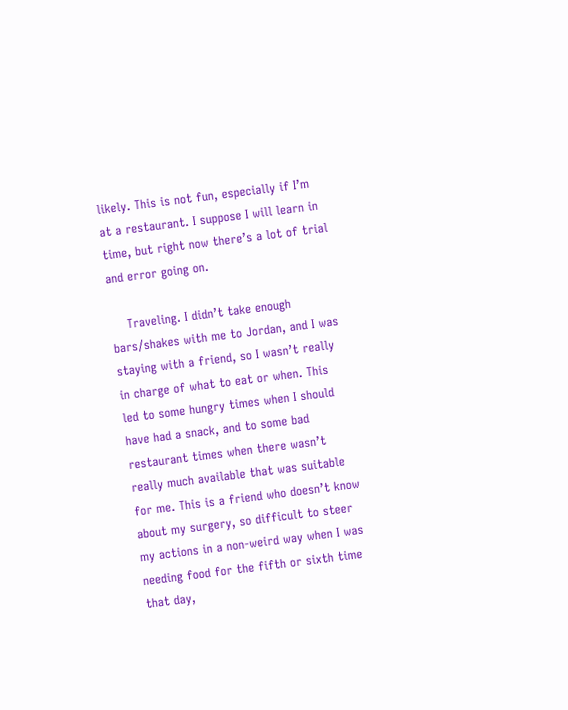likely. This is not fun, especially if I’m at a restaurant. I suppose I will learn in time, but right now there’s a lot of trial and error going on.

    Traveling. I didn’t take enough bars/shakes with me to Jordan, and I was staying with a friend, so I wasn’t really in charge of what to eat or when. This led to some hungry times when I should have had a snack, and to some bad restaurant times when there wasn’t really much available that was suitable for me. This is a friend who doesn’t know about my surgery, so difficult to steer my actions in a non-weird way when I was needing food for the fifth or sixth time that day,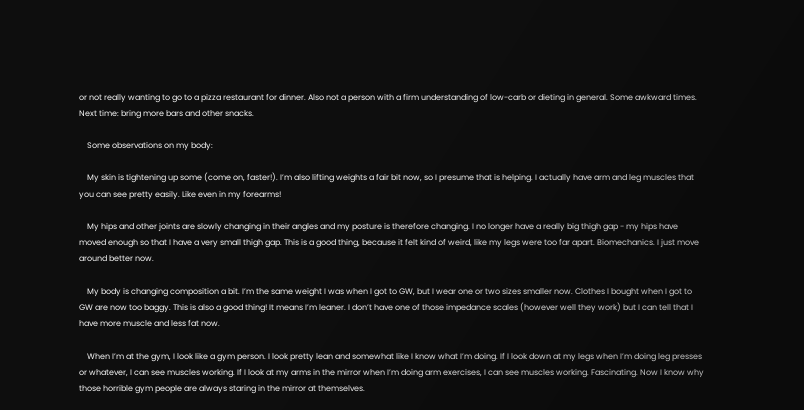or not really wanting to go to a pizza restaurant for dinner. Also not a person with a firm understanding of low-carb or dieting in general. Some awkward times. Next time: bring more bars and other snacks.

    Some observations on my body:

    My skin is tightening up some (come on, faster!). I’m also lifting weights a fair bit now, so I presume that is helping. I actually have arm and leg muscles that you can see pretty easily. Like even in my forearms!

    My hips and other joints are slowly changing in their angles and my posture is therefore changing. I no longer have a really big thigh gap - my hips have moved enough so that I have a very small thigh gap. This is a good thing, because it felt kind of weird, like my legs were too far apart. Biomechanics. I just move around better now.

    My body is changing composition a bit. I’m the same weight I was when I got to GW, but I wear one or two sizes smaller now. Clothes I bought when I got to GW are now too baggy. This is also a good thing! It means I’m leaner. I don’t have one of those impedance scales (however well they work) but I can tell that I have more muscle and less fat now.

    When I’m at the gym, I look like a gym person. I look pretty lean and somewhat like I know what I’m doing. If I look down at my legs when I’m doing leg presses or whatever, I can see muscles working. If I look at my arms in the mirror when I’m doing arm exercises, I can see muscles working. Fascinating. Now I know why those horrible gym people are always staring in the mirror at themselves.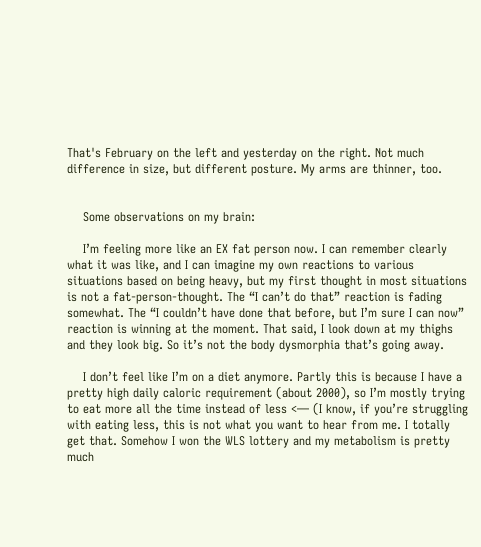That's February on the left and yesterday on the right. Not much difference in size, but different posture. My arms are thinner, too.


    Some observations on my brain:

    I’m feeling more like an EX fat person now. I can remember clearly what it was like, and I can imagine my own reactions to various situations based on being heavy, but my first thought in most situations is not a fat-person-thought. The “I can’t do that” reaction is fading somewhat. The “I couldn’t have done that before, but I’m sure I can now” reaction is winning at the moment. That said, I look down at my thighs and they look big. So it’s not the body dysmorphia that’s going away.

    I don’t feel like I’m on a diet anymore. Partly this is because I have a pretty high daily caloric requirement (about 2000), so I’m mostly trying to eat more all the time instead of less <— (I know, if you’re struggling with eating less, this is not what you want to hear from me. I totally get that. Somehow I won the WLS lottery and my metabolism is pretty much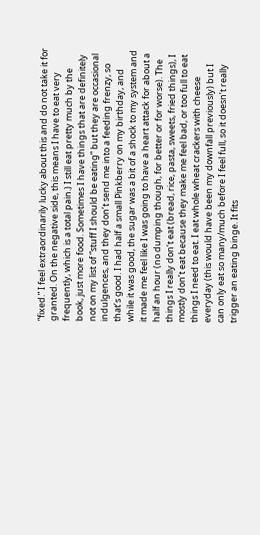“fixed.” I feel extraordinarily lucky about this and do not take it for granted. On the negative side, this means I have to eat very frequently, which is a total pain.) I still eat pretty much by the book, just more food. Sometimes I have things that are definitely not on my list of “stuff I should be eating” but they are occasional indulgences, and they don’t send me into a feeding frenzy, so that’s good. I had half a small Pinkberry on my birthday, and while it was good, the sugar was a bit of a shock to my system and it made me feel like I was going to have a heart attack for about a half an hour (no dumping though, for better or for worse). The things I really don’t eat (bread, rice, pasta, sweets, fried things), I mostly don’t eat because they make me feel bad, or too full to eat things I need to eat. I eat whole wheat crackers with cheese everyday (this would have been my downfall previously) but I can only eat so many/much before I feel full, so it doesn’t really trigger an eating binge. It fits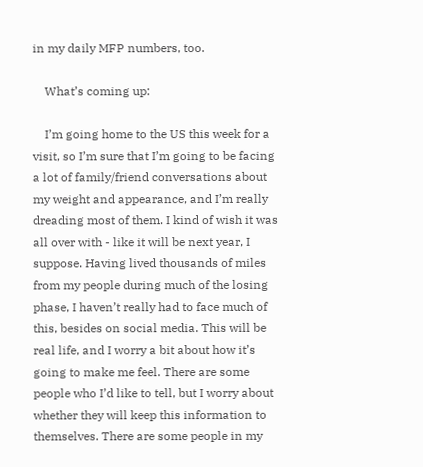in my daily MFP numbers, too.

    What’s coming up:

    I’m going home to the US this week for a visit, so I’m sure that I’m going to be facing a lot of family/friend conversations about my weight and appearance, and I’m really dreading most of them. I kind of wish it was all over with - like it will be next year, I suppose. Having lived thousands of miles from my people during much of the losing phase, I haven’t really had to face much of this, besides on social media. This will be real life, and I worry a bit about how it’s going to make me feel. There are some people who I’d like to tell, but I worry about whether they will keep this information to themselves. There are some people in my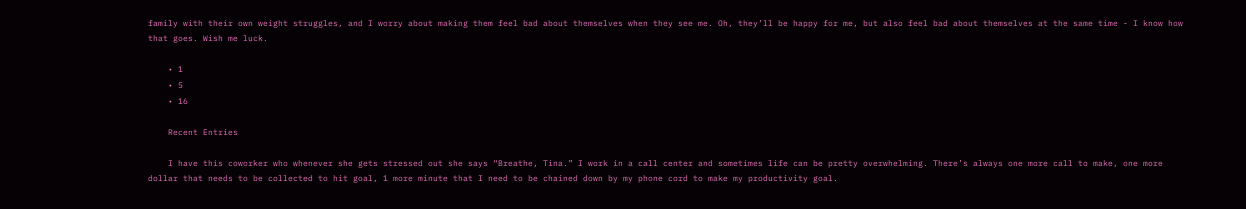family with their own weight struggles, and I worry about making them feel bad about themselves when they see me. Oh, they’ll be happy for me, but also feel bad about themselves at the same time - I know how that goes. Wish me luck.

    • 1
    • 5
    • 16

    Recent Entries

    I have this coworker who whenever she gets stressed out she says “Breathe, Tina.” I work in a call center and sometimes life can be pretty overwhelming. There’s always one more call to make, one more dollar that needs to be collected to hit goal, 1 more minute that I need to be chained down by my phone cord to make my productivity goal.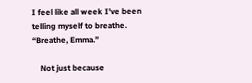I feel like all week I’ve been telling myself to breathe. “Breathe, Emma.”

    Not just because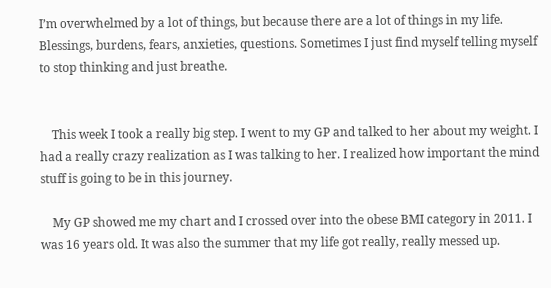I’m overwhelmed by a lot of things, but because there are a lot of things in my life. Blessings, burdens, fears, anxieties, questions. Sometimes I just find myself telling myself to stop thinking and just breathe.


    This week I took a really big step. I went to my GP and talked to her about my weight. I had a really crazy realization as I was talking to her. I realized how important the mind stuff is going to be in this journey.

    My GP showed me my chart and I crossed over into the obese BMI category in 2011. I was 16 years old. It was also the summer that my life got really, really messed up.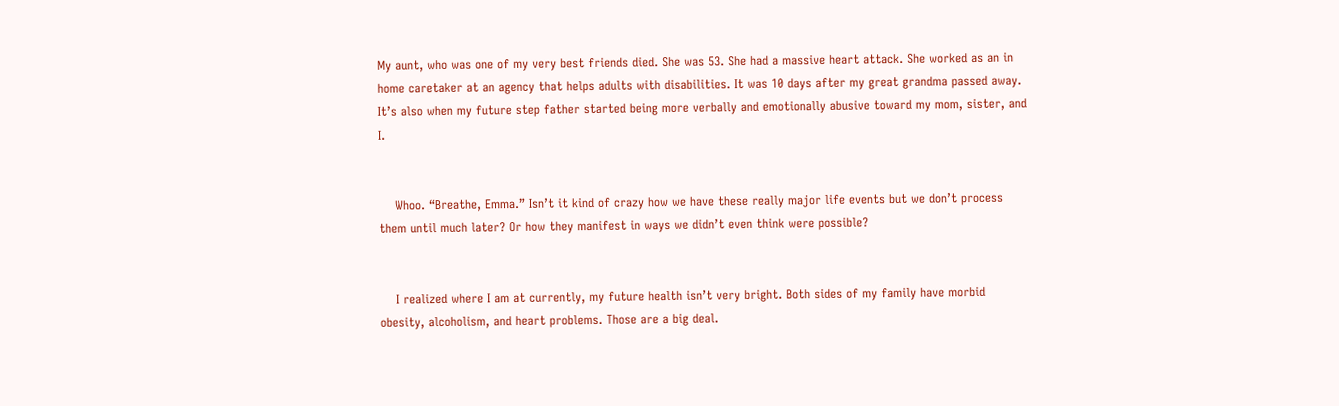My aunt, who was one of my very best friends died. She was 53. She had a massive heart attack. She worked as an in home caretaker at an agency that helps adults with disabilities. It was 10 days after my great grandma passed away. It’s also when my future step father started being more verbally and emotionally abusive toward my mom, sister, and I.


    Whoo. “Breathe, Emma.” Isn’t it kind of crazy how we have these really major life events but we don’t process them until much later? Or how they manifest in ways we didn’t even think were possible?


    I realized where I am at currently, my future health isn’t very bright. Both sides of my family have morbid obesity, alcoholism, and heart problems. Those are a big deal.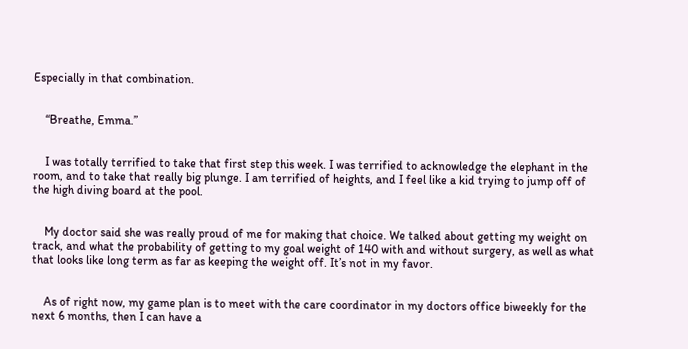Especially in that combination.


    “Breathe, Emma.”


    I was totally terrified to take that first step this week. I was terrified to acknowledge the elephant in the room, and to take that really big plunge. I am terrified of heights, and I feel like a kid trying to jump off of the high diving board at the pool.


    My doctor said she was really proud of me for making that choice. We talked about getting my weight on track, and what the probability of getting to my goal weight of 140 with and without surgery, as well as what that looks like long term as far as keeping the weight off. It’s not in my favor.


    As of right now, my game plan is to meet with the care coordinator in my doctors office biweekly for the next 6 months, then I can have a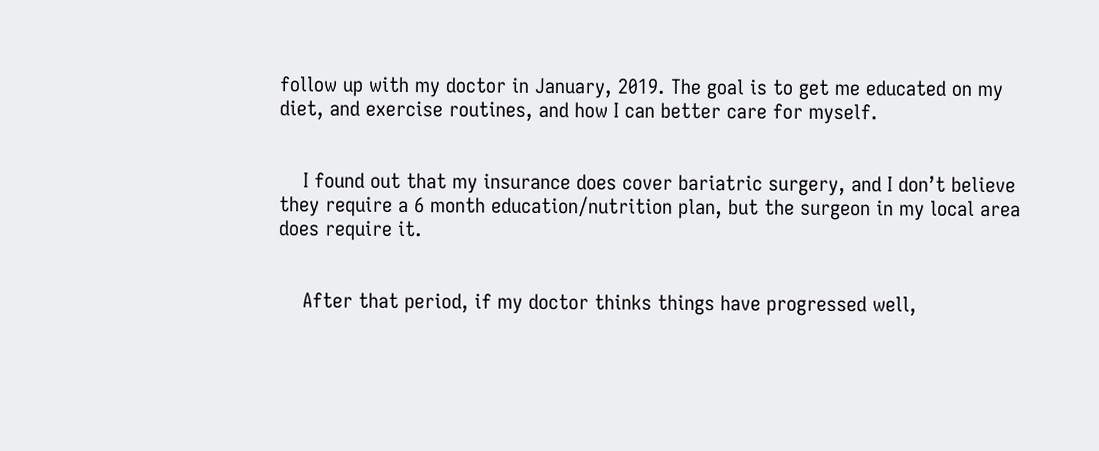follow up with my doctor in January, 2019. The goal is to get me educated on my diet, and exercise routines, and how I can better care for myself.


    I found out that my insurance does cover bariatric surgery, and I don’t believe they require a 6 month education/nutrition plan, but the surgeon in my local area does require it.


    After that period, if my doctor thinks things have progressed well,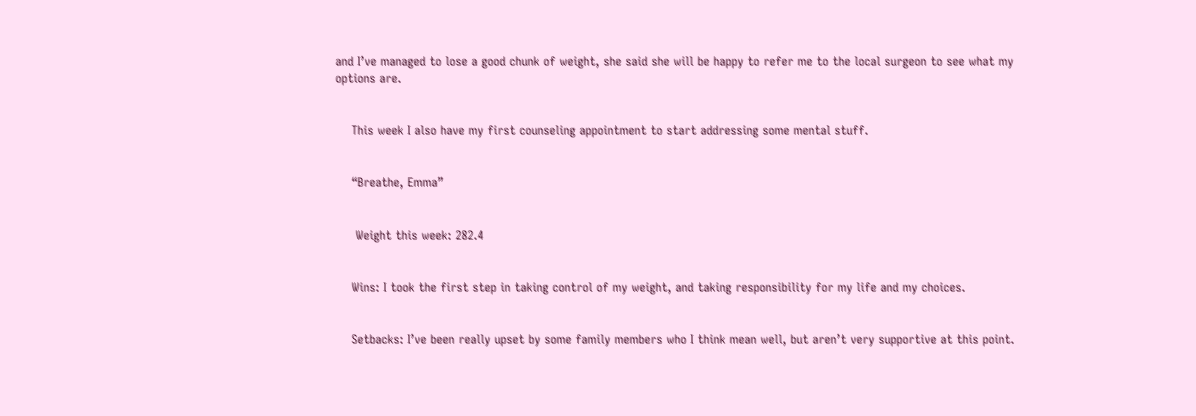and I’ve managed to lose a good chunk of weight, she said she will be happy to refer me to the local surgeon to see what my options are.


    This week I also have my first counseling appointment to start addressing some mental stuff.


    “Breathe, Emma”


     Weight this week: 282.4


    Wins: I took the first step in taking control of my weight, and taking responsibility for my life and my choices.


    Setbacks: I’ve been really upset by some family members who I think mean well, but aren’t very supportive at this point.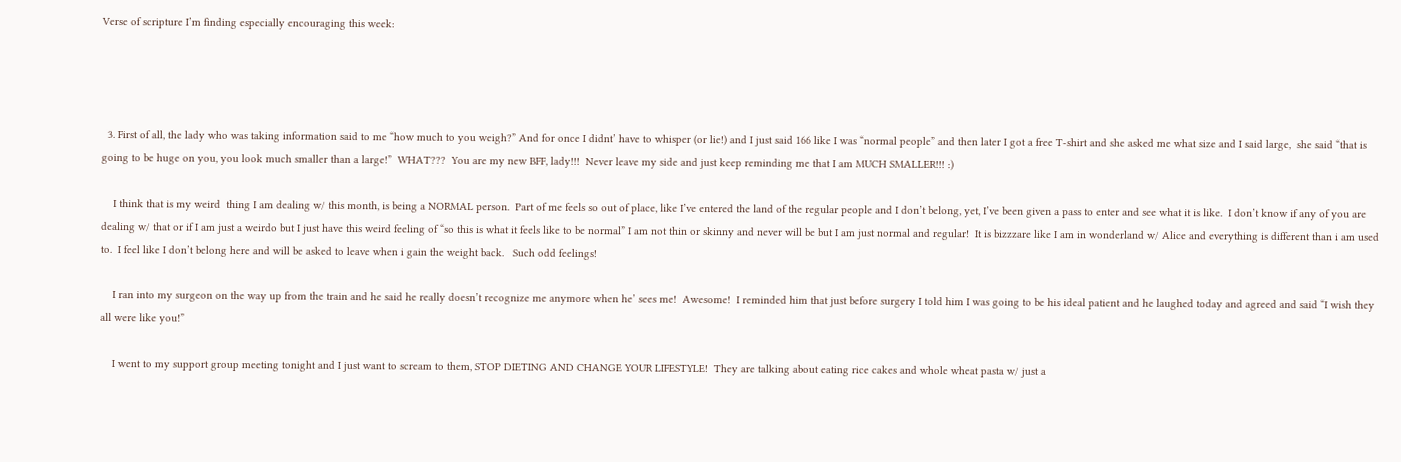Verse of scripture I’m finding especially encouraging this week:




  3. First of all, the lady who was taking information said to me “how much to you weigh?” And for once I didnt’ have to whisper (or lie!) and I just said 166 like I was “normal people” and then later I got a free T-shirt and she asked me what size and I said large,  she said “that is going to be huge on you, you look much smaller than a large!”  WHAT???  You are my new BFF, lady!!!  Never leave my side and just keep reminding me that I am MUCH SMALLER!!! :)

    I think that is my weird  thing I am dealing w/ this month, is being a NORMAL person.  Part of me feels so out of place, like I’ve entered the land of the regular people and I don’t belong, yet, I’ve been given a pass to enter and see what it is like.  I don’t know if any of you are dealing w/ that or if I am just a weirdo but I just have this weird feeling of “so this is what it feels like to be normal” I am not thin or skinny and never will be but I am just normal and regular!  It is bizzzare like I am in wonderland w/ Alice and everything is different than i am used to.  I feel like I don’t belong here and will be asked to leave when i gain the weight back.   Such odd feelings!

    I ran into my surgeon on the way up from the train and he said he really doesn’t recognize me anymore when he’ sees me!  Awesome!  I reminded him that just before surgery I told him I was going to be his ideal patient and he laughed today and agreed and said “I wish they all were like you!”

    I went to my support group meeting tonight and I just want to scream to them, STOP DIETING AND CHANGE YOUR LIFESTYLE!  They are talking about eating rice cakes and whole wheat pasta w/ just a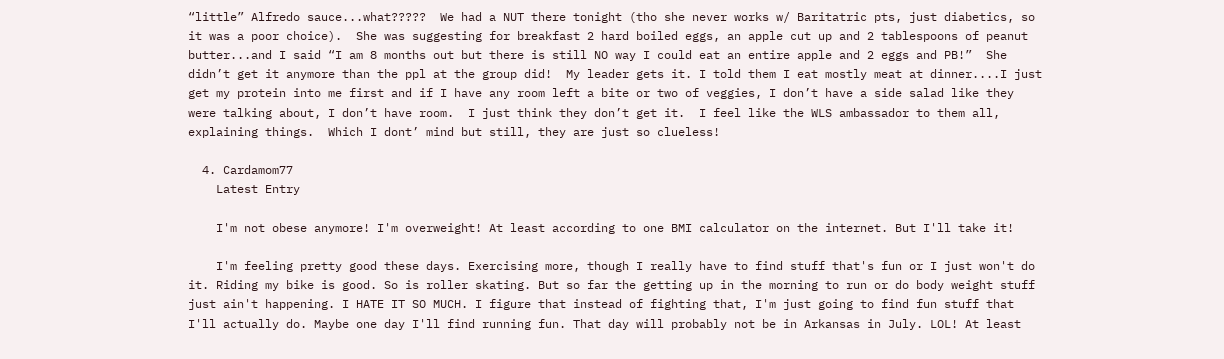“little” Alfredo sauce...what?????  We had a NUT there tonight (tho she never works w/ Baritatric pts, just diabetics, so it was a poor choice).  She was suggesting for breakfast 2 hard boiled eggs, an apple cut up and 2 tablespoons of peanut butter...and I said “I am 8 months out but there is still NO way I could eat an entire apple and 2 eggs and PB!”  She didn’t get it anymore than the ppl at the group did!  My leader gets it. I told them I eat mostly meat at dinner....I just get my protein into me first and if I have any room left a bite or two of veggies, I don’t have a side salad like they were talking about, I don’t have room.  I just think they don’t get it.  I feel like the WLS ambassador to them all, explaining things.  Which I dont’ mind but still, they are just so clueless!

  4. Cardamom77
    Latest Entry

    I'm not obese anymore! I'm overweight! At least according to one BMI calculator on the internet. But I'll take it!

    I'm feeling pretty good these days. Exercising more, though I really have to find stuff that's fun or I just won't do it. Riding my bike is good. So is roller skating. But so far the getting up in the morning to run or do body weight stuff just ain't happening. I HATE IT SO MUCH. I figure that instead of fighting that, I'm just going to find fun stuff that I'll actually do. Maybe one day I'll find running fun. That day will probably not be in Arkansas in July. LOL! At least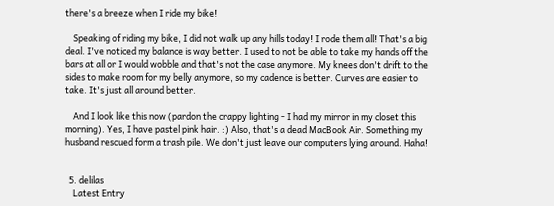there's a breeze when I ride my bike!

    Speaking of riding my bike, I did not walk up any hills today! I rode them all! That's a big deal. I've noticed my balance is way better. I used to not be able to take my hands off the bars at all or I would wobble and that's not the case anymore. My knees don't drift to the sides to make room for my belly anymore, so my cadence is better. Curves are easier to take. It's just all around better.

    And I look like this now (pardon the crappy lighting - I had my mirror in my closet this morning). Yes, I have pastel pink hair. :) Also, that's a dead MacBook Air. Something my husband rescued form a trash pile. We don't just leave our computers lying around. Haha!


  5. delilas
    Latest Entry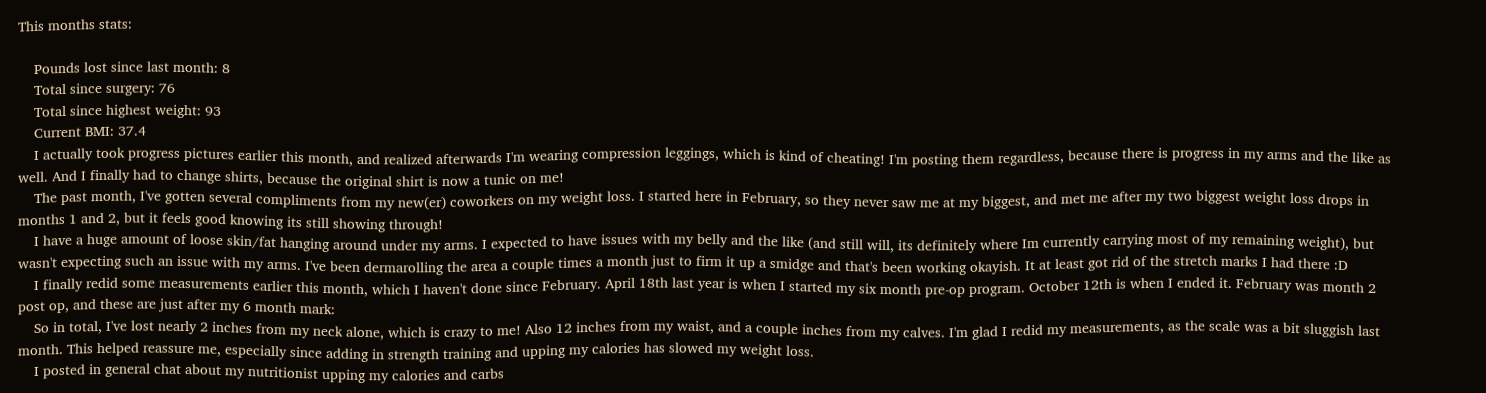This months stats:

    Pounds lost since last month: 8
    Total since surgery: 76
    Total since highest weight: 93
    Current BMI: 37.4
    I actually took progress pictures earlier this month, and realized afterwards I'm wearing compression leggings, which is kind of cheating! I'm posting them regardless, because there is progress in my arms and the like as well. And I finally had to change shirts, because the original shirt is now a tunic on me!
    The past month, I've gotten several compliments from my new(er) coworkers on my weight loss. I started here in February, so they never saw me at my biggest, and met me after my two biggest weight loss drops in months 1 and 2, but it feels good knowing its still showing through!
    I have a huge amount of loose skin/fat hanging around under my arms. I expected to have issues with my belly and the like (and still will, its definitely where Im currently carrying most of my remaining weight), but wasn't expecting such an issue with my arms. I've been dermarolling the area a couple times a month just to firm it up a smidge and that's been working okayish. It at least got rid of the stretch marks I had there :D
    I finally redid some measurements earlier this month, which I haven't done since February. April 18th last year is when I started my six month pre-op program. October 12th is when I ended it. February was month 2 post op, and these are just after my 6 month mark:
    So in total, I've lost nearly 2 inches from my neck alone, which is crazy to me! Also 12 inches from my waist, and a couple inches from my calves. I'm glad I redid my measurements, as the scale was a bit sluggish last month. This helped reassure me, especially since adding in strength training and upping my calories has slowed my weight loss.
    I posted in general chat about my nutritionist upping my calories and carbs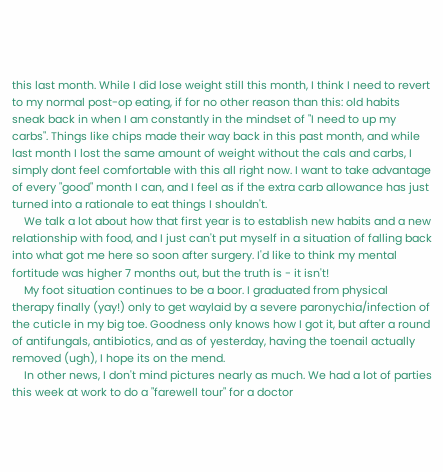this last month. While I did lose weight still this month, I think I need to revert to my normal post-op eating, if for no other reason than this: old habits sneak back in when I am constantly in the mindset of "I need to up my carbs". Things like chips made their way back in this past month, and while last month I lost the same amount of weight without the cals and carbs, I simply dont feel comfortable with this all right now. I want to take advantage of every "good" month I can, and I feel as if the extra carb allowance has just turned into a rationale to eat things I shouldn't.
    We talk a lot about how that first year is to establish new habits and a new relationship with food, and I just can't put myself in a situation of falling back into what got me here so soon after surgery. I'd like to think my mental fortitude was higher 7 months out, but the truth is - it isn't!
    My foot situation continues to be a boor. I graduated from physical therapy finally (yay!) only to get waylaid by a severe paronychia/infection of the cuticle in my big toe. Goodness only knows how I got it, but after a round of antifungals, antibiotics, and as of yesterday, having the toenail actually removed (ugh), I hope its on the mend.
    In other news, I don't mind pictures nearly as much. We had a lot of parties this week at work to do a "farewell tour" for a doctor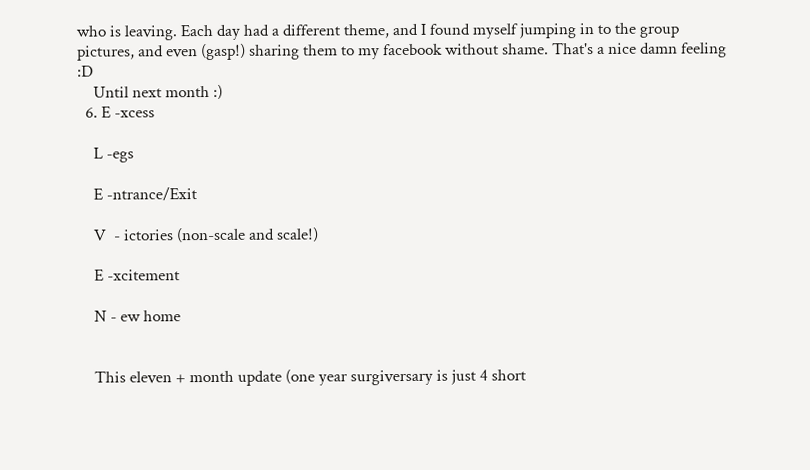who is leaving. Each day had a different theme, and I found myself jumping in to the group pictures, and even (gasp!) sharing them to my facebook without shame. That's a nice damn feeling :D
    Until next month :)
  6. E -xcess

    L -egs

    E -ntrance/Exit

    V  - ictories (non-scale and scale!)

    E -xcitement

    N - ew home


    This eleven + month update (one year surgiversary is just 4 short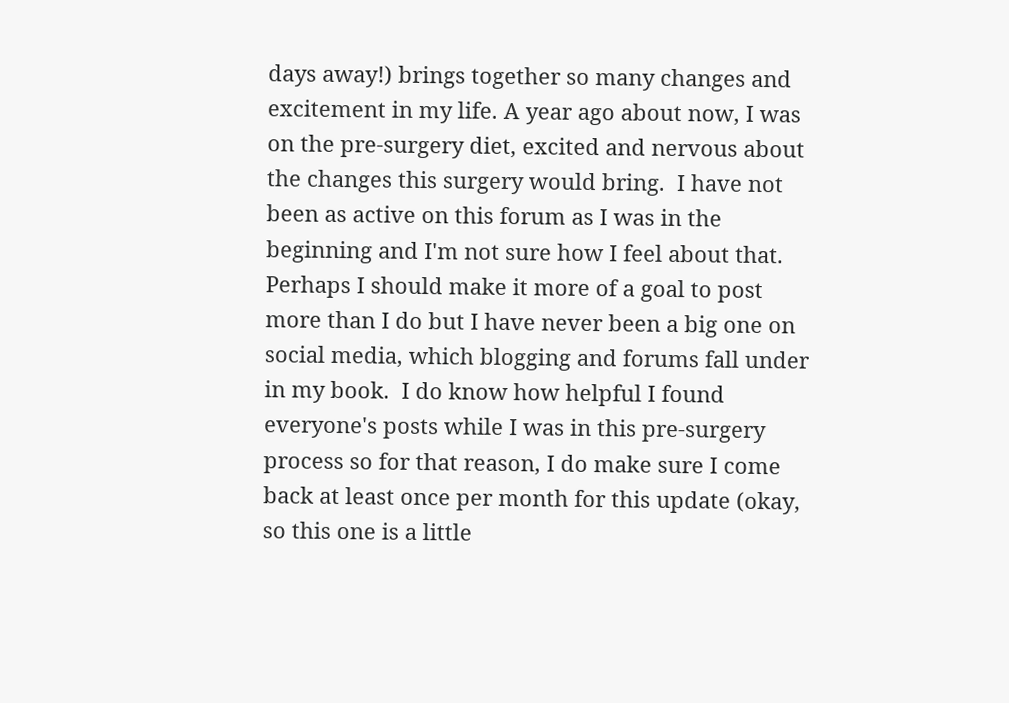days away!) brings together so many changes and excitement in my life. A year ago about now, I was on the pre-surgery diet, excited and nervous about the changes this surgery would bring.  I have not been as active on this forum as I was in the beginning and I'm not sure how I feel about that.  Perhaps I should make it more of a goal to post more than I do but I have never been a big one on social media, which blogging and forums fall under in my book.  I do know how helpful I found everyone's posts while I was in this pre-surgery process so for that reason, I do make sure I come back at least once per month for this update (okay, so this one is a little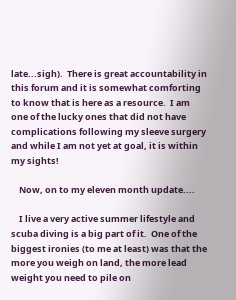late...sigh).  There is great accountability in this forum and it is somewhat comforting to know that is here as a resource.  I am one of the lucky ones that did not have complications following my sleeve surgery and while I am not yet at goal, it is within my sights!

    Now, on to my eleven month update....

    I live a very active summer lifestyle and scuba diving is a big part of it.  One of the biggest ironies (to me at least) was that the more you weigh on land, the more lead weight you need to pile on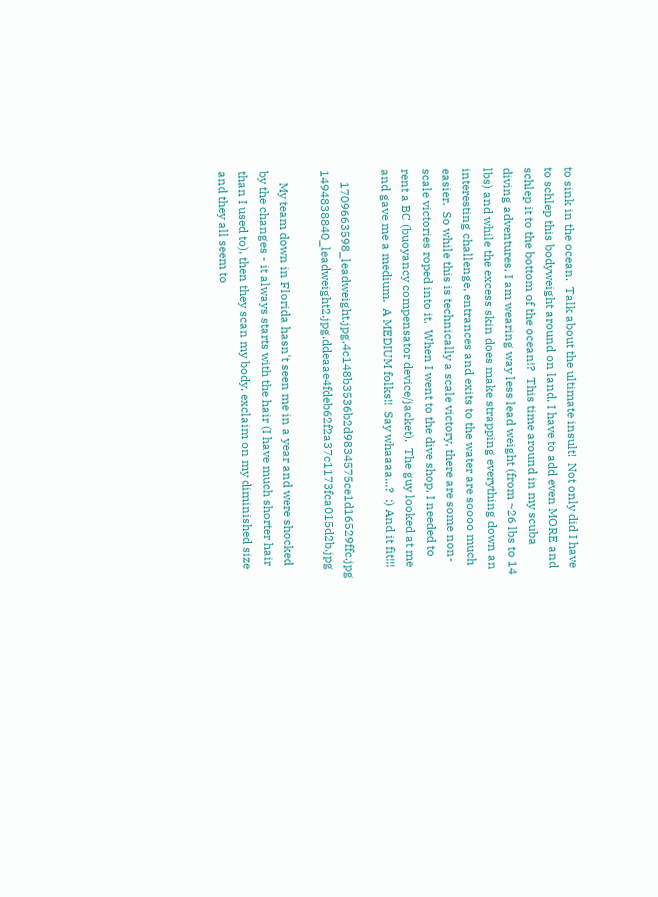to sink in the ocean.  Talk about the ultimate insult!  Not only did I have to schlep this bodyweight around on land, I have to add even MORE and schlep it to the bottom of the ocean!?  This time around in my scuba diving adventures, I am wearing way less lead weight (from ~26 lbs to 14 lbs) and while the excess skin does make strapping everything down an interesting challenge, entrances and exits to the water are soooo much easier.  So while this is technically a scale victory, there are some non-scale victories roped into it.  When I went to the dive shop, I needed to rent a BC (buoyancy compensator device/jacket).  The guy looked at me and gave me a medium.  A MEDIUM folks!!  Say whaaaa...?  :) And it fit!!!

    1709663598_leadweight.jpg.4c148b3536b2d9834575ce1d16529ffc.jpg   1494838840_leadweight2.jpg.ddeaae4fdeb62f2a37c1173fca015d2b.jpg

    My team down in Florida hasn't seen me in a year and were shocked by the changes - it always starts with the hair (I have much shorter hair than I used to), then they scan my body, exclaim on my diminished size and they all seem to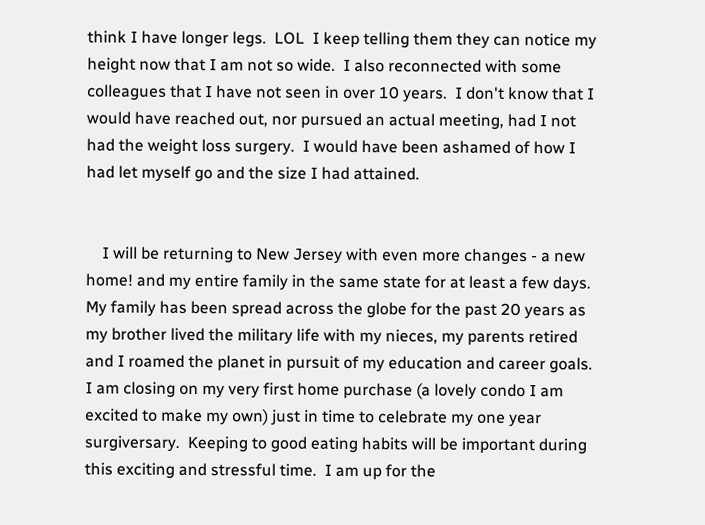think I have longer legs.  LOL  I keep telling them they can notice my height now that I am not so wide.  I also reconnected with some colleagues that I have not seen in over 10 years.  I don't know that I would have reached out, nor pursued an actual meeting, had I not had the weight loss surgery.  I would have been ashamed of how I had let myself go and the size I had attained.


    I will be returning to New Jersey with even more changes - a new home! and my entire family in the same state for at least a few days.  My family has been spread across the globe for the past 20 years as my brother lived the military life with my nieces, my parents retired and I roamed the planet in pursuit of my education and career goals.  I am closing on my very first home purchase (a lovely condo I am excited to make my own) just in time to celebrate my one year surgiversary.  Keeping to good eating habits will be important during this exciting and stressful time.  I am up for the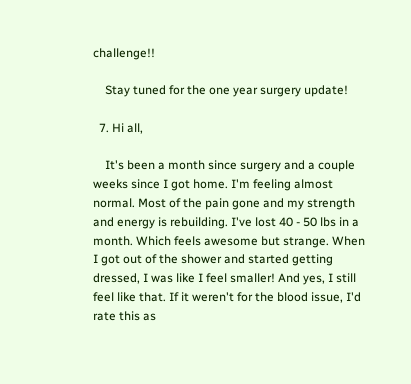challenge!!

    Stay tuned for the one year surgery update!

  7. Hi all,

    It's been a month since surgery and a couple weeks since I got home. I'm feeling almost normal. Most of the pain gone and my strength and energy is rebuilding. I've lost 40 - 50 lbs in a month. Which feels awesome but strange. When I got out of the shower and started getting dressed, I was like I feel smaller! And yes, I still feel like that. If it weren't for the blood issue, I'd rate this as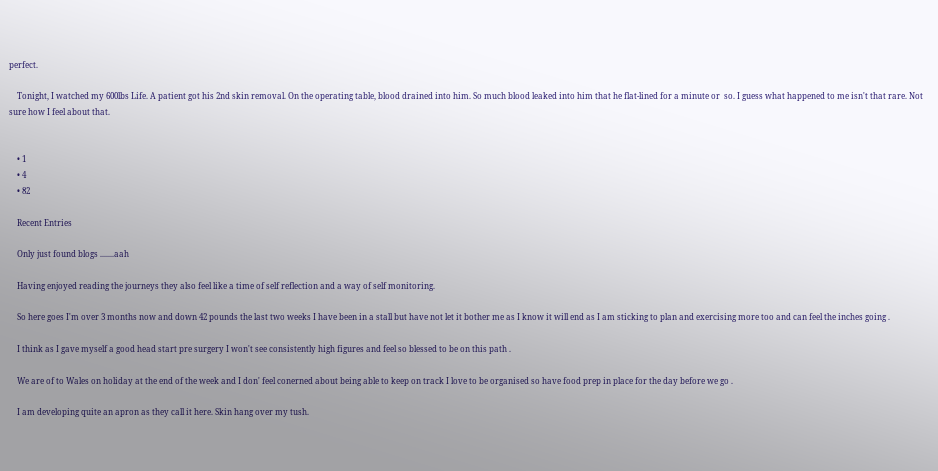perfect.

    Tonight, I watched my 600lbs Life. A patient got his 2nd skin removal. On the operating table, blood drained into him. So much blood leaked into him that he flat-lined for a minute or  so. I guess what happened to me isn't that rare. Not sure how I feel about that.


    • 1
    • 4
    • 82

    Recent Entries

    Only just found blogs .......aah

    Having enjoyed reading the journeys they also feel like a time of self reflection and a way of self monitoring.

    So here goes I'm over 3 months now and down 42 pounds the last two weeks I have been in a stall but have not let it bother me as I know it will end as I am sticking to plan and exercising more too and can feel the inches going .

    I think as I gave myself a good head start pre surgery I won't see consistently high figures and feel so blessed to be on this path .

    We are of to Wales on holiday at the end of the week and I don' feel conerned about being able to keep on track I love to be organised so have food prep in place for the day before we go .

    I am developing quite an apron as they call it here. Skin hang over my tush.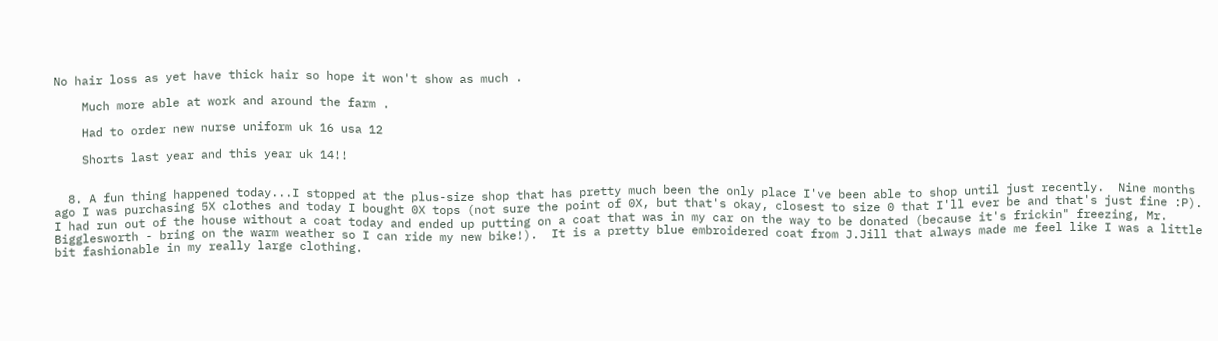No hair loss as yet have thick hair so hope it won't show as much .

    Much more able at work and around the farm .

    Had to order new nurse uniform uk 16 usa 12

    Shorts last year and this year uk 14!!


  8. A fun thing happened today...I stopped at the plus-size shop that has pretty much been the only place I've been able to shop until just recently.  Nine months ago I was purchasing 5X clothes and today I bought 0X tops (not sure the point of 0X, but that's okay, closest to size 0 that I'll ever be and that's just fine :P).  I had run out of the house without a coat today and ended up putting on a coat that was in my car on the way to be donated (because it's frickin" freezing, Mr. Bigglesworth - bring on the warm weather so I can ride my new bike!).  It is a pretty blue embroidered coat from J.Jill that always made me feel like I was a little bit fashionable in my really large clothing.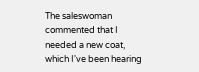The saleswoman commented that I needed a new coat, which I've been hearing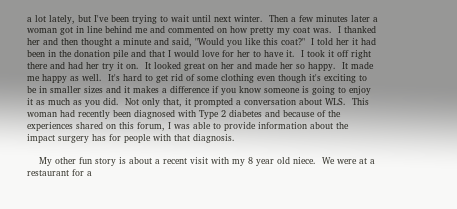a lot lately, but I've been trying to wait until next winter.  Then a few minutes later a woman got in line behind me and commented on how pretty my coat was.  I thanked her and then thought a minute and said, "Would you like this coat?"  I told her it had been in the donation pile and that I would love for her to have it.  I took it off right there and had her try it on.  It looked great on her and made her so happy.  It made me happy as well.  It's hard to get rid of some clothing even though it's exciting to be in smaller sizes and it makes a difference if you know someone is going to enjoy it as much as you did.  Not only that, it prompted a conversation about WLS.  This woman had recently been diagnosed with Type 2 diabetes and because of the experiences shared on this forum, I was able to provide information about the impact surgery has for people with that diagnosis.

    My other fun story is about a recent visit with my 8 year old niece.  We were at a restaurant for a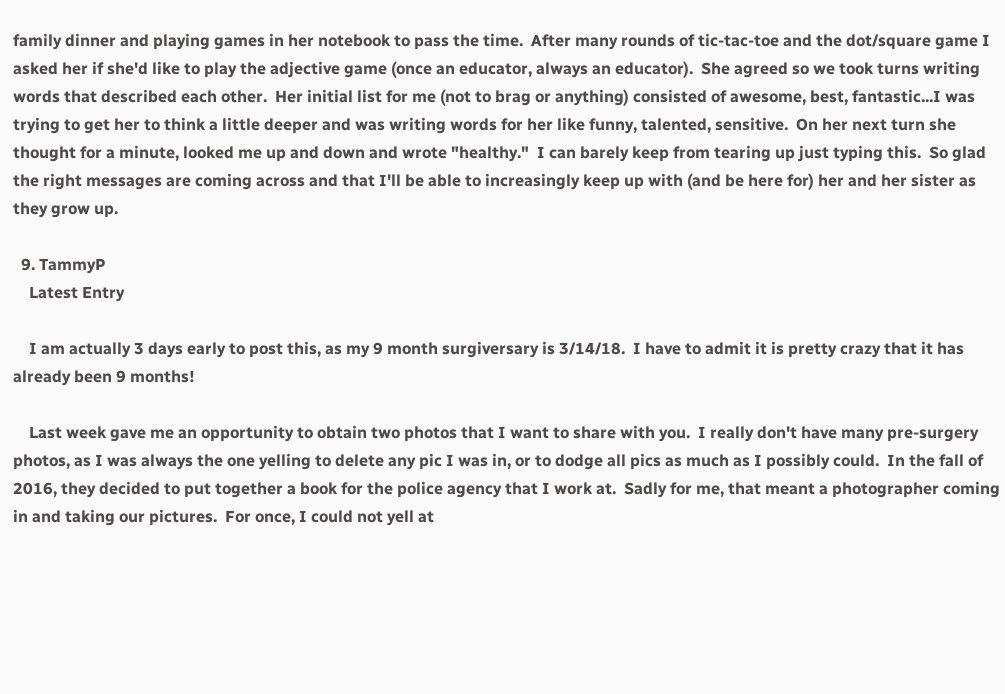family dinner and playing games in her notebook to pass the time.  After many rounds of tic-tac-toe and the dot/square game I asked her if she'd like to play the adjective game (once an educator, always an educator).  She agreed so we took turns writing words that described each other.  Her initial list for me (not to brag or anything) consisted of awesome, best, fantastic...I was trying to get her to think a little deeper and was writing words for her like funny, talented, sensitive.  On her next turn she thought for a minute, looked me up and down and wrote "healthy."  I can barely keep from tearing up just typing this.  So glad the right messages are coming across and that I'll be able to increasingly keep up with (and be here for) her and her sister as they grow up.

  9. TammyP
    Latest Entry

    I am actually 3 days early to post this, as my 9 month surgiversary is 3/14/18.  I have to admit it is pretty crazy that it has already been 9 months!

    Last week gave me an opportunity to obtain two photos that I want to share with you.  I really don't have many pre-surgery photos, as I was always the one yelling to delete any pic I was in, or to dodge all pics as much as I possibly could.  In the fall of 2016, they decided to put together a book for the police agency that I work at.  Sadly for me, that meant a photographer coming in and taking our pictures.  For once, I could not yell at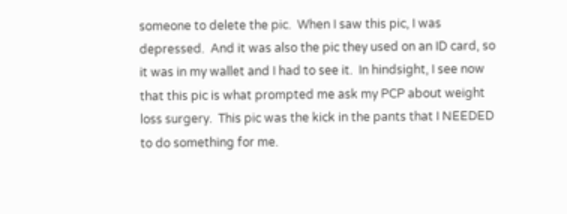someone to delete the pic.  When I saw this pic, I was depressed.  And it was also the pic they used on an ID card, so it was in my wallet and I had to see it.  In hindsight, I see now that this pic is what prompted me ask my PCP about weight loss surgery.  This pic was the kick in the pants that I NEEDED to do something for me.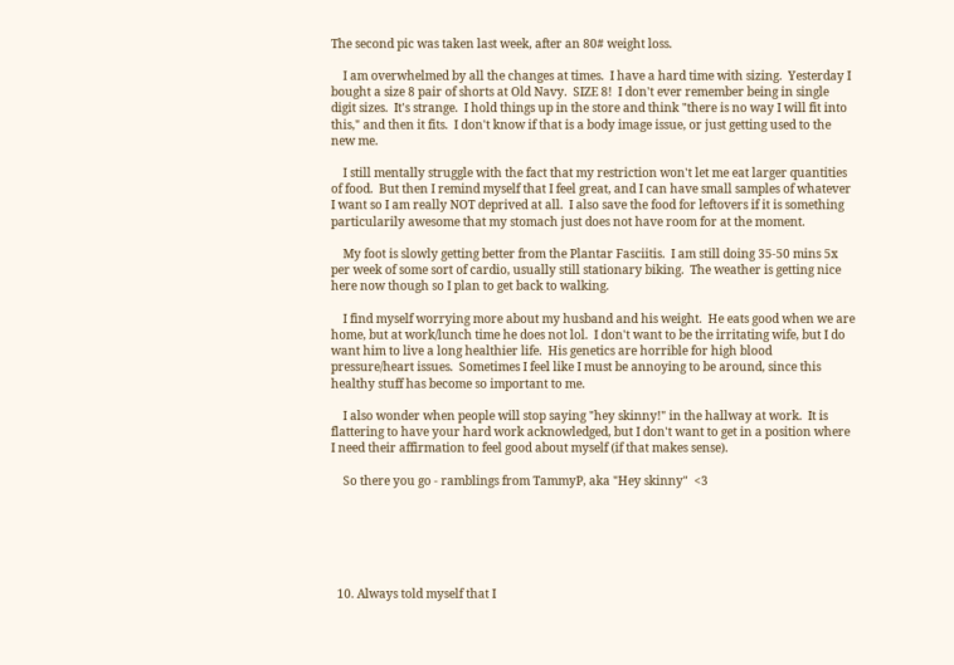The second pic was taken last week, after an 80# weight loss.

    I am overwhelmed by all the changes at times.  I have a hard time with sizing.  Yesterday I bought a size 8 pair of shorts at Old Navy.  SIZE 8!  I don't ever remember being in single digit sizes.  It's strange.  I hold things up in the store and think "there is no way I will fit into this," and then it fits.  I don't know if that is a body image issue, or just getting used to the new me.

    I still mentally struggle with the fact that my restriction won't let me eat larger quantities of food.  But then I remind myself that I feel great, and I can have small samples of whatever I want so I am really NOT deprived at all.  I also save the food for leftovers if it is something particularily awesome that my stomach just does not have room for at the moment.

    My foot is slowly getting better from the Plantar Fasciitis.  I am still doing 35-50 mins 5x per week of some sort of cardio, usually still stationary biking.  The weather is getting nice here now though so I plan to get back to walking.

    I find myself worrying more about my husband and his weight.  He eats good when we are home, but at work/lunch time he does not lol.  I don't want to be the irritating wife, but I do want him to live a long healthier life.  His genetics are horrible for high blood pressure/heart issues.  Sometimes I feel like I must be annoying to be around, since this healthy stuff has become so important to me.

    I also wonder when people will stop saying "hey skinny!" in the hallway at work.  It is flattering to have your hard work acknowledged, but I don't want to get in a position where I need their affirmation to feel good about myself (if that makes sense).

    So there you go - ramblings from TammyP, aka "Hey skinny"  <3






  10. Always told myself that I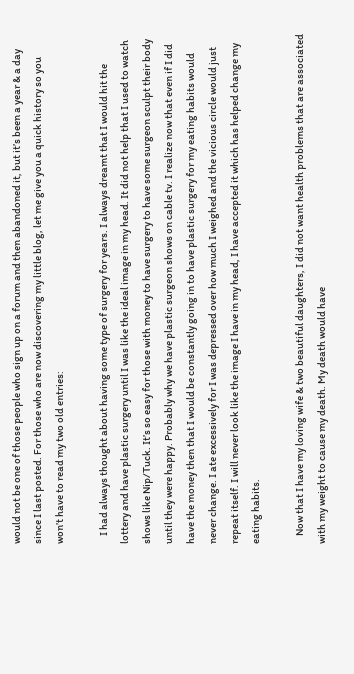would not be one of those people who sign up on a forum and then abandoned it, but it’s been a year & a day since I last posted. For those who are now discovering my little blog, let me give you a quick history so you won’t have to read my two old entries:

    I had always thought about having some type of surgery for years. I always dreamt that I would hit the lottery and have plastic surgery until I was like the ideal image in my head. It did not help that I used to watch shows like Nip/Tuck. It’s so easy for those with money to have surgery to have some surgeon sculpt their body until they were happy. Probably why we have plastic surgeon shows on cable tv. I realize now that even if I did have the money then that I would be constantly going in to have plastic surgery for my eating habits would never change. I ate excessively for I was depressed over how much I weighed and the vicious circle would just repeat itself. I will never look like the image I have in my head, I have accepted it which has helped change my eating habits.

    Now that I have my loving wife & two beautiful daughters, I did not want health problems that are associated with my weight to cause my death. My death would have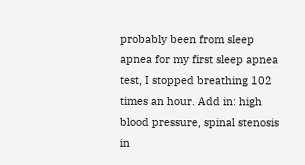probably been from sleep apnea for my first sleep apnea test, I stopped breathing 102 times an hour. Add in: high blood pressure, spinal stenosis in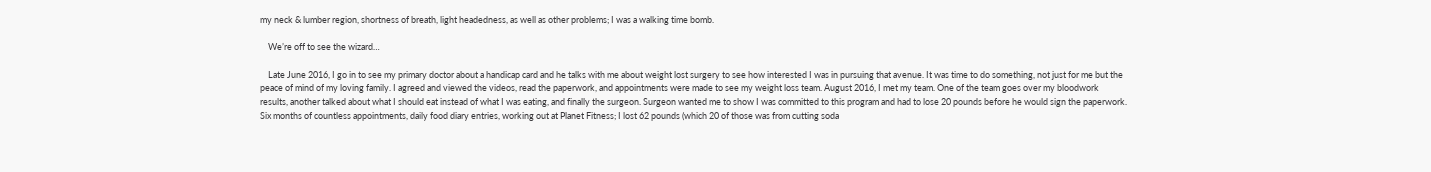my neck & lumber region, shortness of breath, light headedness, as well as other problems; I was a walking time bomb.

    We’re off to see the wizard…

    Late June 2016, I go in to see my primary doctor about a handicap card and he talks with me about weight lost surgery to see how interested I was in pursuing that avenue. It was time to do something, not just for me but the peace of mind of my loving family. I agreed and viewed the videos, read the paperwork, and appointments were made to see my weight loss team. August 2016, I met my team. One of the team goes over my bloodwork results, another talked about what I should eat instead of what I was eating, and finally the surgeon. Surgeon wanted me to show I was committed to this program and had to lose 20 pounds before he would sign the paperwork. Six months of countless appointments, daily food diary entries, working out at Planet Fitness; I lost 62 pounds (which 20 of those was from cutting soda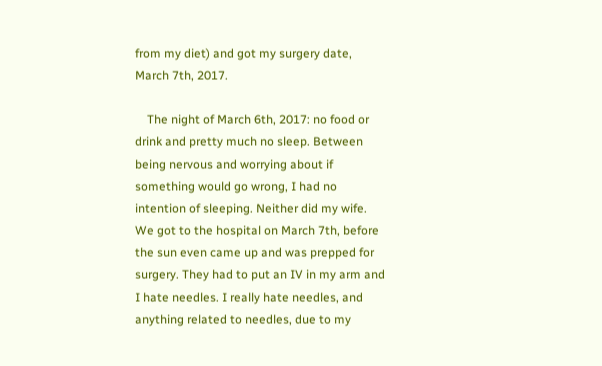from my diet) and got my surgery date, March 7th, 2017.

    The night of March 6th, 2017: no food or drink and pretty much no sleep. Between being nervous and worrying about if something would go wrong, I had no intention of sleeping. Neither did my wife. We got to the hospital on March 7th, before the sun even came up and was prepped for surgery. They had to put an IV in my arm and I hate needles. I really hate needles, and anything related to needles, due to my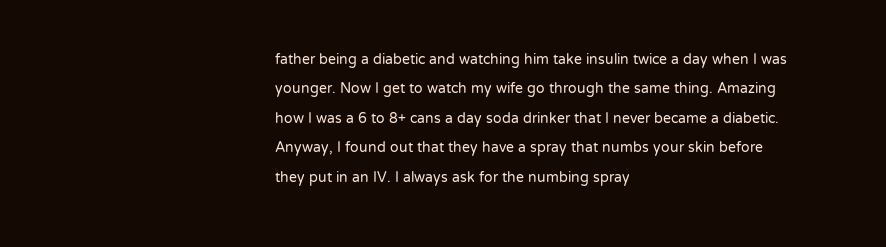father being a diabetic and watching him take insulin twice a day when I was younger. Now I get to watch my wife go through the same thing. Amazing how I was a 6 to 8+ cans a day soda drinker that I never became a diabetic. Anyway, I found out that they have a spray that numbs your skin before they put in an IV. I always ask for the numbing spray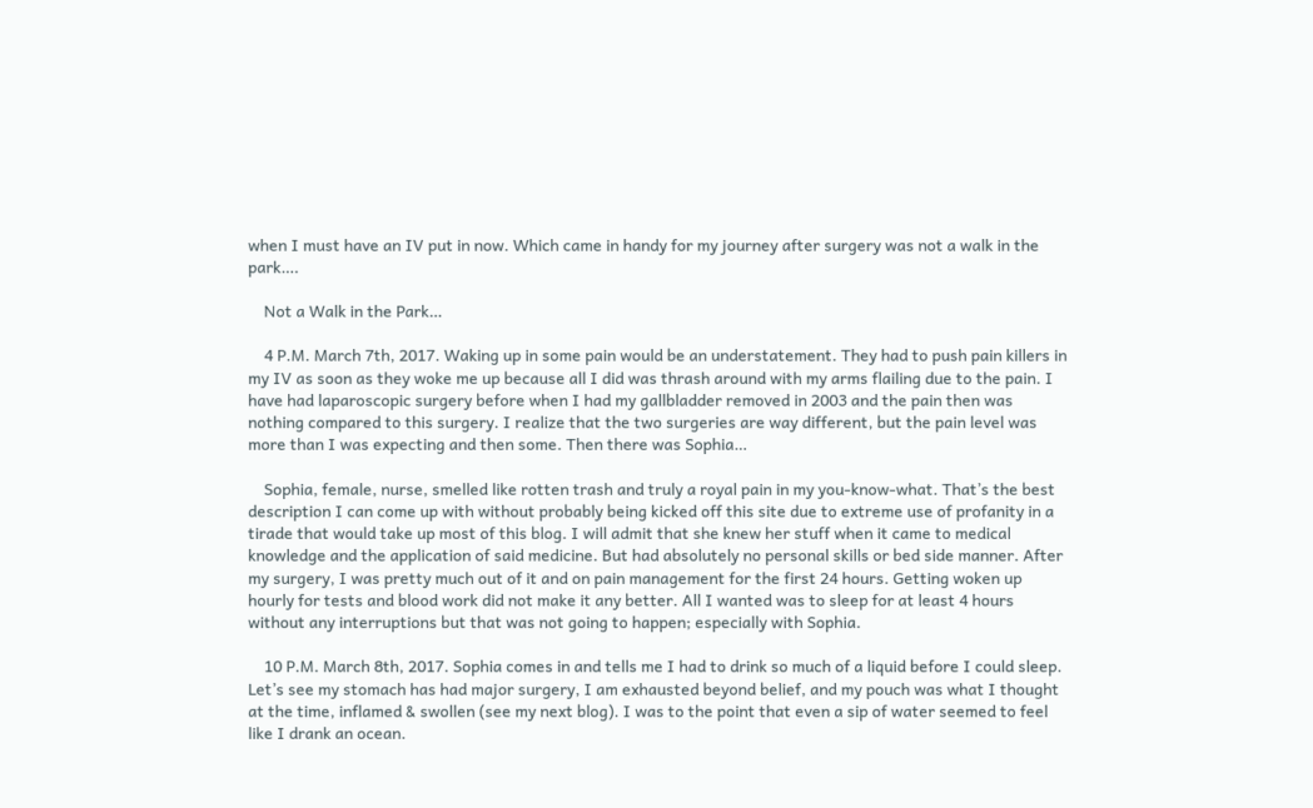when I must have an IV put in now. Which came in handy for my journey after surgery was not a walk in the park….

    Not a Walk in the Park…

    4 P.M. March 7th, 2017. Waking up in some pain would be an understatement. They had to push pain killers in my IV as soon as they woke me up because all I did was thrash around with my arms flailing due to the pain. I have had laparoscopic surgery before when I had my gallbladder removed in 2003 and the pain then was nothing compared to this surgery. I realize that the two surgeries are way different, but the pain level was more than I was expecting and then some. Then there was Sophia…

    Sophia, female, nurse, smelled like rotten trash and truly a royal pain in my you-know-what. That’s the best description I can come up with without probably being kicked off this site due to extreme use of profanity in a tirade that would take up most of this blog. I will admit that she knew her stuff when it came to medical knowledge and the application of said medicine. But had absolutely no personal skills or bed side manner. After my surgery, I was pretty much out of it and on pain management for the first 24 hours. Getting woken up hourly for tests and blood work did not make it any better. All I wanted was to sleep for at least 4 hours without any interruptions but that was not going to happen; especially with Sophia.

    10 P.M. March 8th, 2017. Sophia comes in and tells me I had to drink so much of a liquid before I could sleep. Let’s see my stomach has had major surgery, I am exhausted beyond belief, and my pouch was what I thought at the time, inflamed & swollen (see my next blog). I was to the point that even a sip of water seemed to feel like I drank an ocean.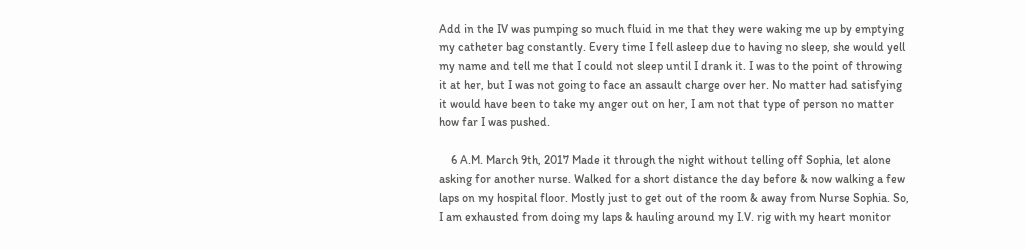Add in the IV was pumping so much fluid in me that they were waking me up by emptying my catheter bag constantly. Every time I fell asleep due to having no sleep, she would yell my name and tell me that I could not sleep until I drank it. I was to the point of throwing it at her, but I was not going to face an assault charge over her. No matter had satisfying it would have been to take my anger out on her, I am not that type of person no matter how far I was pushed.

    6 A.M. March 9th, 2017 Made it through the night without telling off Sophia, let alone asking for another nurse. Walked for a short distance the day before & now walking a few laps on my hospital floor. Mostly just to get out of the room & away from Nurse Sophia. So, I am exhausted from doing my laps & hauling around my I.V. rig with my heart monitor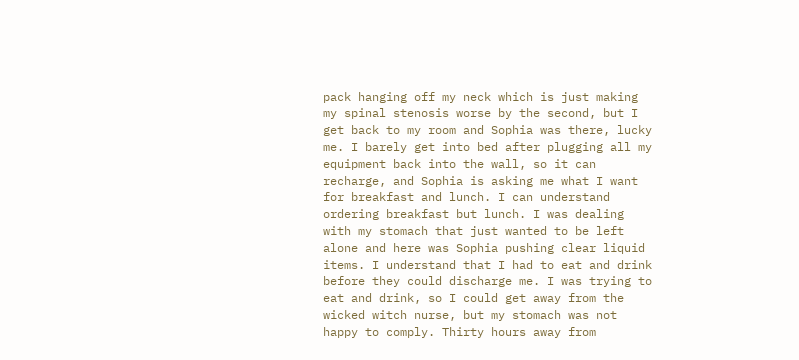pack hanging off my neck which is just making my spinal stenosis worse by the second, but I get back to my room and Sophia was there, lucky me. I barely get into bed after plugging all my equipment back into the wall, so it can recharge, and Sophia is asking me what I want for breakfast and lunch. I can understand ordering breakfast but lunch. I was dealing with my stomach that just wanted to be left alone and here was Sophia pushing clear liquid items. I understand that I had to eat and drink before they could discharge me. I was trying to eat and drink, so I could get away from the wicked witch nurse, but my stomach was not happy to comply. Thirty hours away from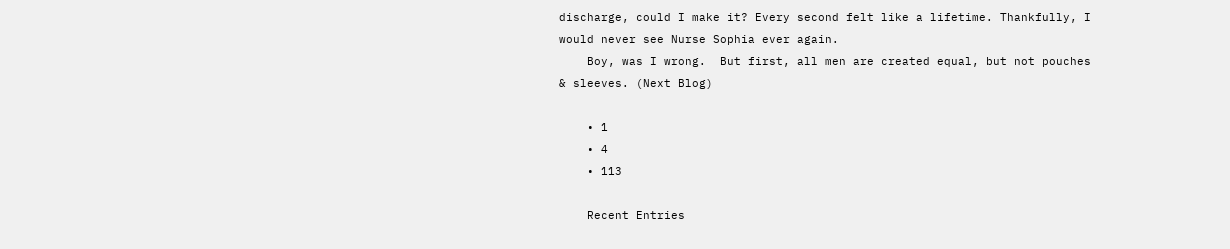discharge, could I make it? Every second felt like a lifetime. Thankfully, I would never see Nurse Sophia ever again.
    Boy, was I wrong.  But first, all men are created equal, but not pouches & sleeves. (Next Blog)

    • 1
    • 4
    • 113

    Recent Entries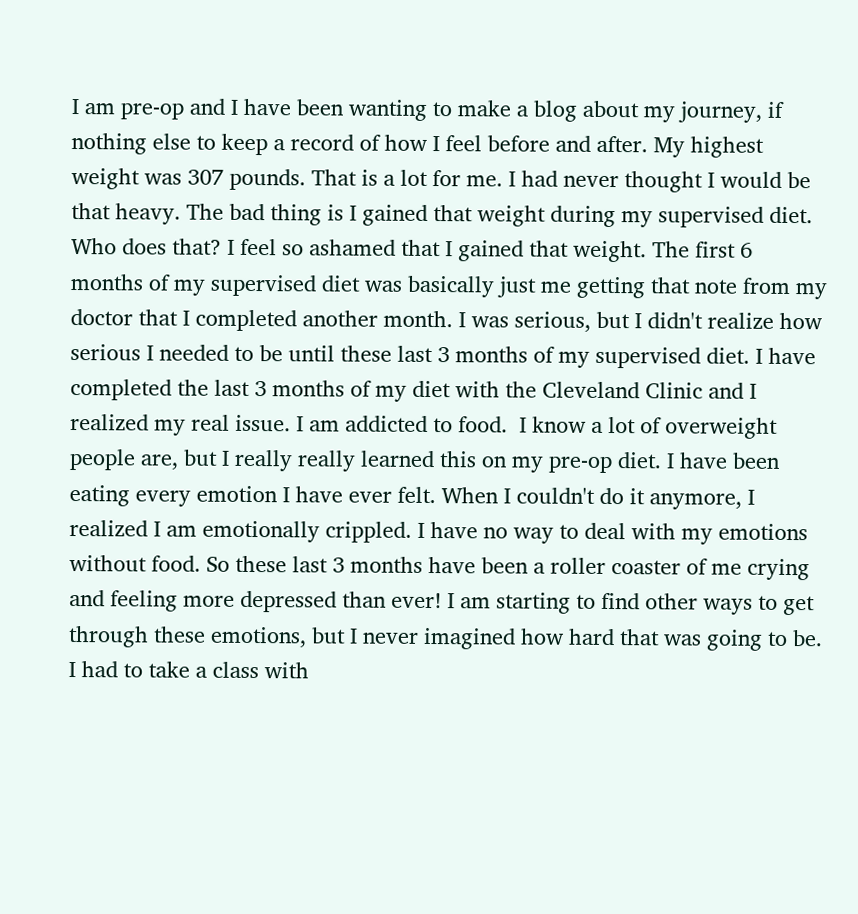I am pre-op and I have been wanting to make a blog about my journey, if nothing else to keep a record of how I feel before and after. My highest weight was 307 pounds. That is a lot for me. I had never thought I would be that heavy. The bad thing is I gained that weight during my supervised diet. Who does that? I feel so ashamed that I gained that weight. The first 6 months of my supervised diet was basically just me getting that note from my doctor that I completed another month. I was serious, but I didn't realize how serious I needed to be until these last 3 months of my supervised diet. I have completed the last 3 months of my diet with the Cleveland Clinic and I realized my real issue. I am addicted to food.  I know a lot of overweight people are, but I really really learned this on my pre-op diet. I have been eating every emotion I have ever felt. When I couldn't do it anymore, I realized I am emotionally crippled. I have no way to deal with my emotions without food. So these last 3 months have been a roller coaster of me crying and feeling more depressed than ever! I am starting to find other ways to get through these emotions, but I never imagined how hard that was going to be.  I had to take a class with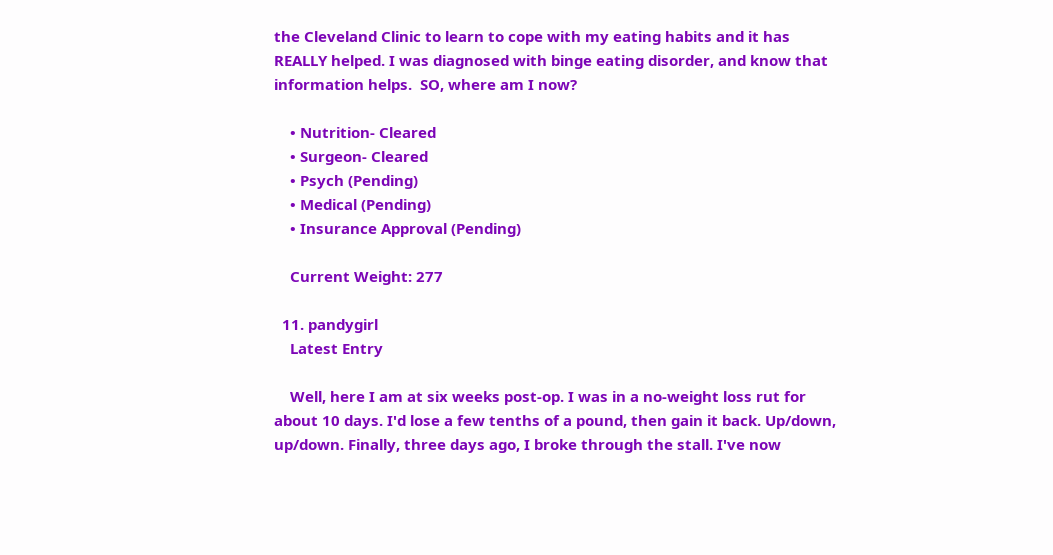the Cleveland Clinic to learn to cope with my eating habits and it has REALLY helped. I was diagnosed with binge eating disorder, and know that information helps.  SO, where am I now?

    • Nutrition- Cleared
    • Surgeon- Cleared
    • Psych (Pending)
    • Medical (Pending)
    • Insurance Approval (Pending)

    Current Weight: 277

  11. pandygirl
    Latest Entry

    Well, here I am at six weeks post-op. I was in a no-weight loss rut for about 10 days. I'd lose a few tenths of a pound, then gain it back. Up/down, up/down. Finally, three days ago, I broke through the stall. I've now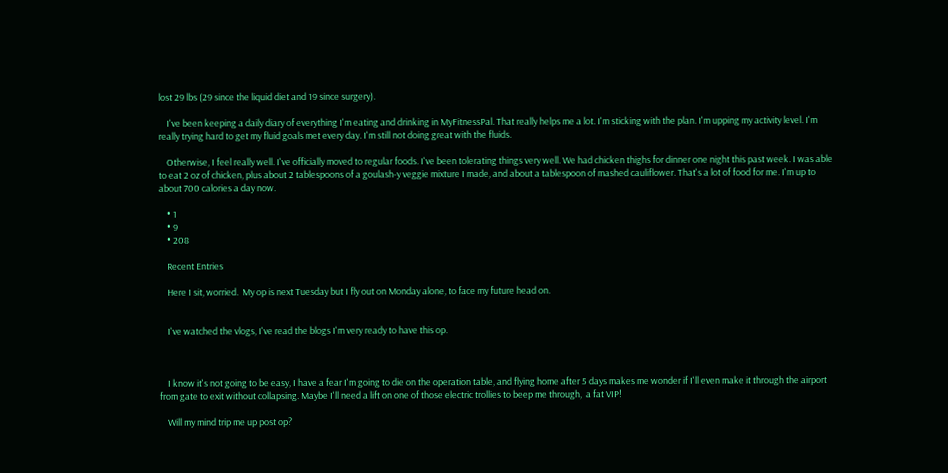lost 29 lbs (29 since the liquid diet and 19 since surgery).

    I've been keeping a daily diary of everything I'm eating and drinking in MyFitnessPal. That really helps me a lot. I'm sticking with the plan. I'm upping my activity level. I'm really trying hard to get my fluid goals met every day. I'm still not doing great with the fluids.

    Otherwise, I feel really well. I've officially moved to regular foods. I've been tolerating things very well. We had chicken thighs for dinner one night this past week. I was able to eat 2 oz of chicken, plus about 2 tablespoons of a goulash-y veggie mixture I made, and about a tablespoon of mashed cauliflower. That's a lot of food for me. I'm up to about 700 calories a day now.

    • 1
    • 9
    • 208

    Recent Entries

    Here I sit, worried.  My op is next Tuesday but I fly out on Monday alone, to face my future head on.


    I've watched the vlogs, I've read the blogs I'm very ready to have this op.



    I know it's not going to be easy, I have a fear I'm going to die on the operation table, and flying home after 5 days makes me wonder if I'll even make it through the airport from gate to exit without collapsing. Maybe I'll need a lift on one of those electric trollies to beep me through,  a fat VIP!

    Will my mind trip me up post op?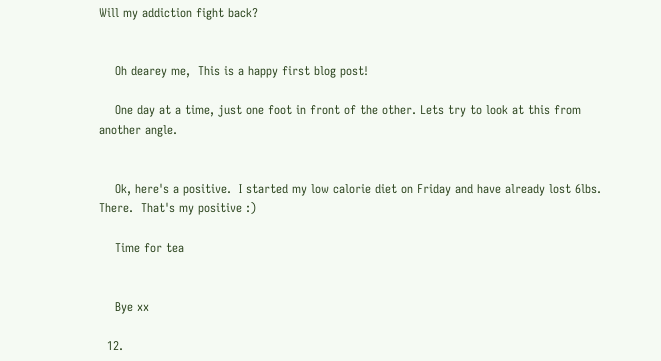Will my addiction fight back?


    Oh dearey me,  This is a happy first blog post!

    One day at a time, just one foot in front of the other. Lets try to look at this from another angle.


    Ok, here's a positive.  I started my low calorie diet on Friday and have already lost 6lbs. There.  That's my positive :)

    Time for tea


    Bye xx

  12.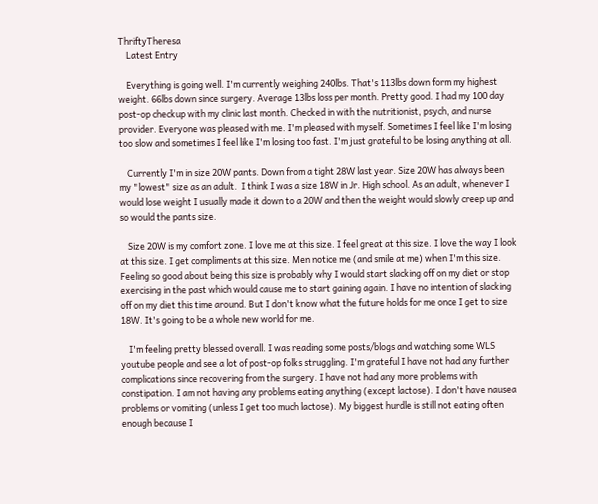ThriftyTheresa
    Latest Entry

    Everything is going well. I'm currently weighing 240lbs. That's 113lbs down form my highest weight. 66lbs down since surgery. Average 13lbs loss per month. Pretty good. I had my 100 day post-op checkup with my clinic last month. Checked in with the nutritionist, psych, and nurse provider. Everyone was pleased with me. I'm pleased with myself. Sometimes I feel like I'm losing too slow and sometimes I feel like I'm losing too fast. I'm just grateful to be losing anything at all.

    Currently I'm in size 20W pants. Down from a tight 28W last year. Size 20W has always been my "lowest" size as an adult.  I think I was a size 18W in Jr. High school. As an adult, whenever I would lose weight I usually made it down to a 20W and then the weight would slowly creep up and so would the pants size.

    Size 20W is my comfort zone. I love me at this size. I feel great at this size. I love the way I look at this size. I get compliments at this size. Men notice me (and smile at me) when I'm this size. Feeling so good about being this size is probably why I would start slacking off on my diet or stop exercising in the past which would cause me to start gaining again. I have no intention of slacking off on my diet this time around. But I don't know what the future holds for me once I get to size 18W. It's going to be a whole new world for me.

    I'm feeling pretty blessed overall. I was reading some posts/blogs and watching some WLS youtube people and see a lot of post-op folks struggling. I'm grateful I have not had any further complications since recovering from the surgery. I have not had any more problems with constipation. I am not having any problems eating anything (except lactose). I don't have nausea problems or vomiting (unless I get too much lactose). My biggest hurdle is still not eating often enough because I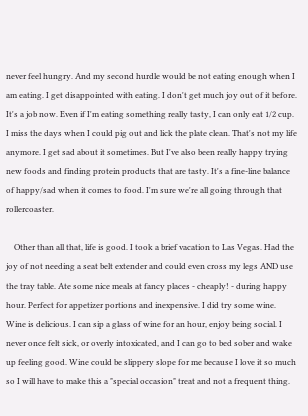never feel hungry. And my second hurdle would be not eating enough when I am eating. I get disappointed with eating. I don't get much joy out of it before. It's a job now. Even if I'm eating something really tasty, I can only eat 1/2 cup. I miss the days when I could pig out and lick the plate clean. That's not my life anymore. I get sad about it sometimes. But I've also been really happy trying new foods and finding protein products that are tasty. It's a fine-line balance of happy/sad when it comes to food. I'm sure we're all going through that rollercoaster.

    Other than all that, life is good. I took a brief vacation to Las Vegas. Had the joy of not needing a seat belt extender and could even cross my legs AND use the tray table. Ate some nice meals at fancy places - cheaply! - during happy hour. Perfect for appetizer portions and inexpensive. I did try some wine. Wine is delicious. I can sip a glass of wine for an hour, enjoy being social. I never once felt sick, or overly intoxicated, and I can go to bed sober and wake up feeling good. Wine could be slippery slope for me because I love it so much so I will have to make this a "special occasion" treat and not a frequent thing.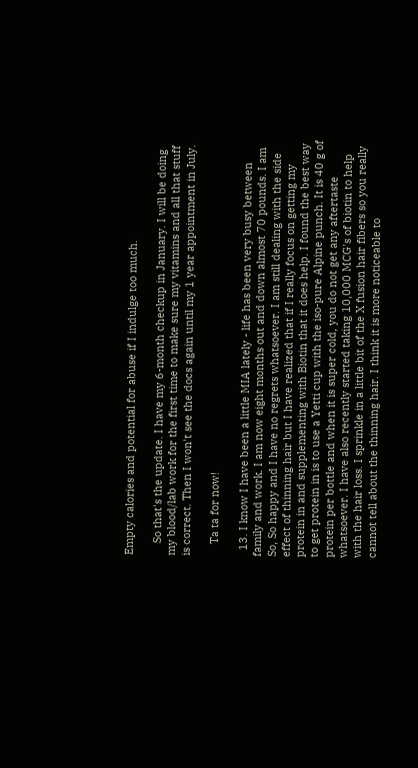Empty calories and potential for abuse if I indulge too much.

    So that's the update. I have my 6-month checkup in January. I will be doing my blood/lab work for the first time to make sure my vitamins and all that stuff is correct. Then I won't see the docs again until my 1 year appointment in July.

    Ta ta for now!

  13. I know I have been a little MIA lately - life has been very busy between family and work. I am now eight months out and down almost 70 pounds. I am So, So happy and I have no regrets whatsoever. I am still dealing with the side effect of thinning hair but I have realized that if I really focus on getting my protein in and supplementing with Biotin that it does help. I found the best way to get protein in is to use a Yetti cup with the iso-pure Alpine punch. It is 40 g of protein per bottle and when it is super cold, you do not get any aftertaste whatsoever. I have also recently started taking 10,000 MCG's of biotin to help with the hair loss. I sprinkle in a little bit of the X fusion hair fibers so you really cannot tell about the thinning hair. I think it is more noticeable to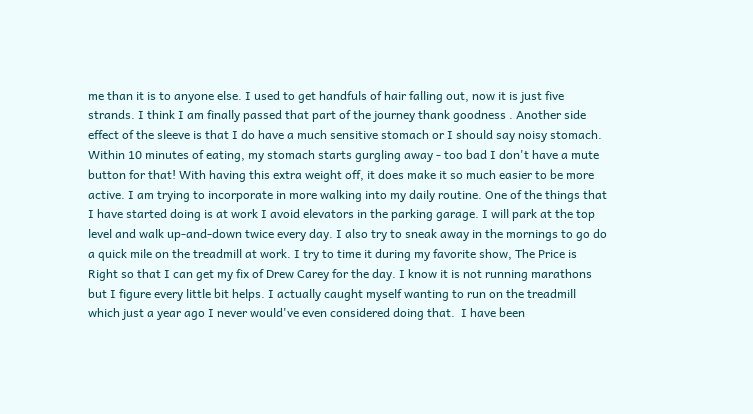me than it is to anyone else. I used to get handfuls of hair falling out, now it is just five strands. I think I am finally passed that part of the journey thank goodness . Another side effect of the sleeve is that I do have a much sensitive stomach or I should say noisy stomach. Within 10 minutes of eating, my stomach starts gurgling away - too bad I don't have a mute button for that! With having this extra weight off, it does make it so much easier to be more active. I am trying to incorporate in more walking into my daily routine. One of the things that I have started doing is at work I avoid elevators in the parking garage. I will park at the top level and walk up-and-down twice every day. I also try to sneak away in the mornings to go do a quick mile on the treadmill at work. I try to time it during my favorite show, The Price is Right so that I can get my fix of Drew Carey for the day. I know it is not running marathons but I figure every little bit helps. I actually caught myself wanting to run on the treadmill which just a year ago I never would've even considered doing that.  I have been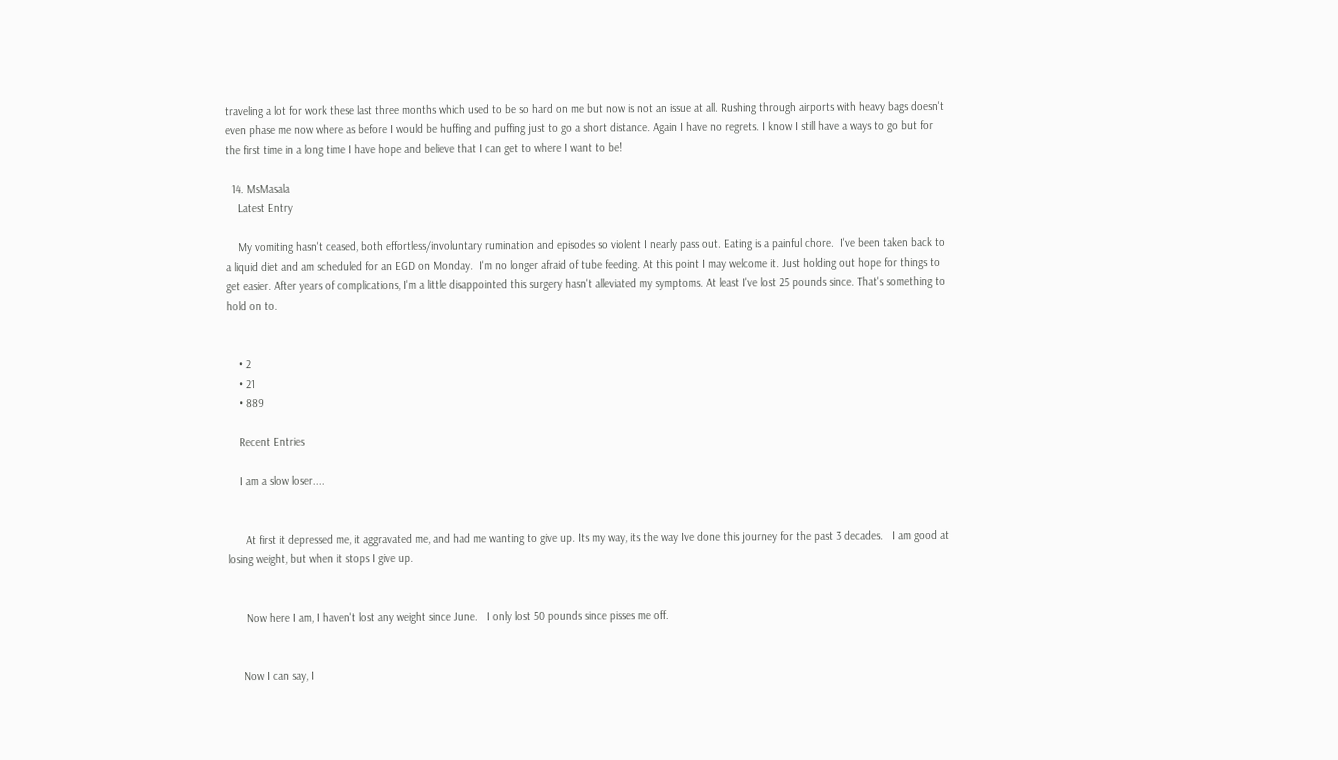traveling a lot for work these last three months which used to be so hard on me but now is not an issue at all. Rushing through airports with heavy bags doesn't even phase me now where as before I would be huffing and puffing just to go a short distance. Again I have no regrets. I know I still have a ways to go but for the first time in a long time I have hope and believe that I can get to where I want to be!

  14. MsMasala
    Latest Entry

    My vomiting hasn't ceased, both effortless/involuntary rumination and episodes so violent I nearly pass out. Eating is a painful chore.  I've been taken back to a liquid diet and am scheduled for an EGD on Monday.  I'm no longer afraid of tube feeding. At this point I may welcome it. Just holding out hope for things to get easier. After years of complications, I'm a little disappointed this surgery hasn't alleviated my symptoms. At least I've lost 25 pounds since. That's something to hold on to.


    • 2
    • 21
    • 889

    Recent Entries

    I am a slow loser....


      At first it depressed me, it aggravated me, and had me wanting to give up. Its my way, its the way Ive done this journey for the past 3 decades.   I am good at losing weight, but when it stops I give up.


      Now here I am, I haven't lost any weight since June.   I only lost 50 pounds since pisses me off.


     Now I can say, I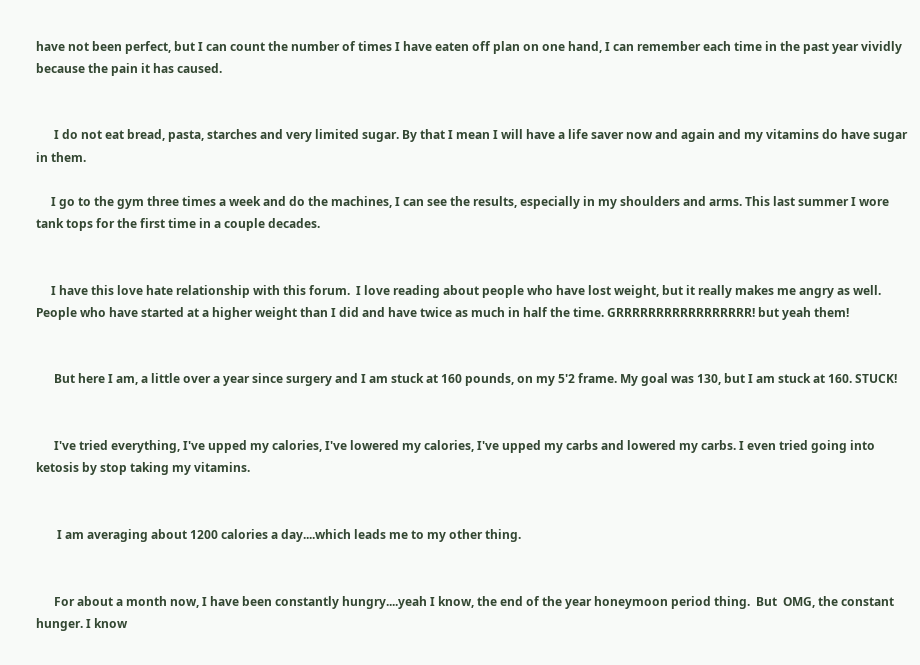have not been perfect, but I can count the number of times I have eaten off plan on one hand, I can remember each time in the past year vividly because the pain it has caused.


      I do not eat bread, pasta, starches and very limited sugar. By that I mean I will have a life saver now and again and my vitamins do have sugar in them.

     I go to the gym three times a week and do the machines, I can see the results, especially in my shoulders and arms. This last summer I wore tank tops for the first time in a couple decades.


     I have this love hate relationship with this forum.  I love reading about people who have lost weight, but it really makes me angry as well. People who have started at a higher weight than I did and have twice as much in half the time. GRRRRRRRRRRRRRRRRR! but yeah them!


      But here I am, a little over a year since surgery and I am stuck at 160 pounds, on my 5'2 frame. My goal was 130, but I am stuck at 160. STUCK!


      I've tried everything, I've upped my calories, I've lowered my calories, I've upped my carbs and lowered my carbs. I even tried going into ketosis by stop taking my vitamins.


       I am averaging about 1200 calories a day....which leads me to my other thing.


      For about a month now, I have been constantly hungry....yeah I know, the end of the year honeymoon period thing.  But  OMG, the constant hunger. I know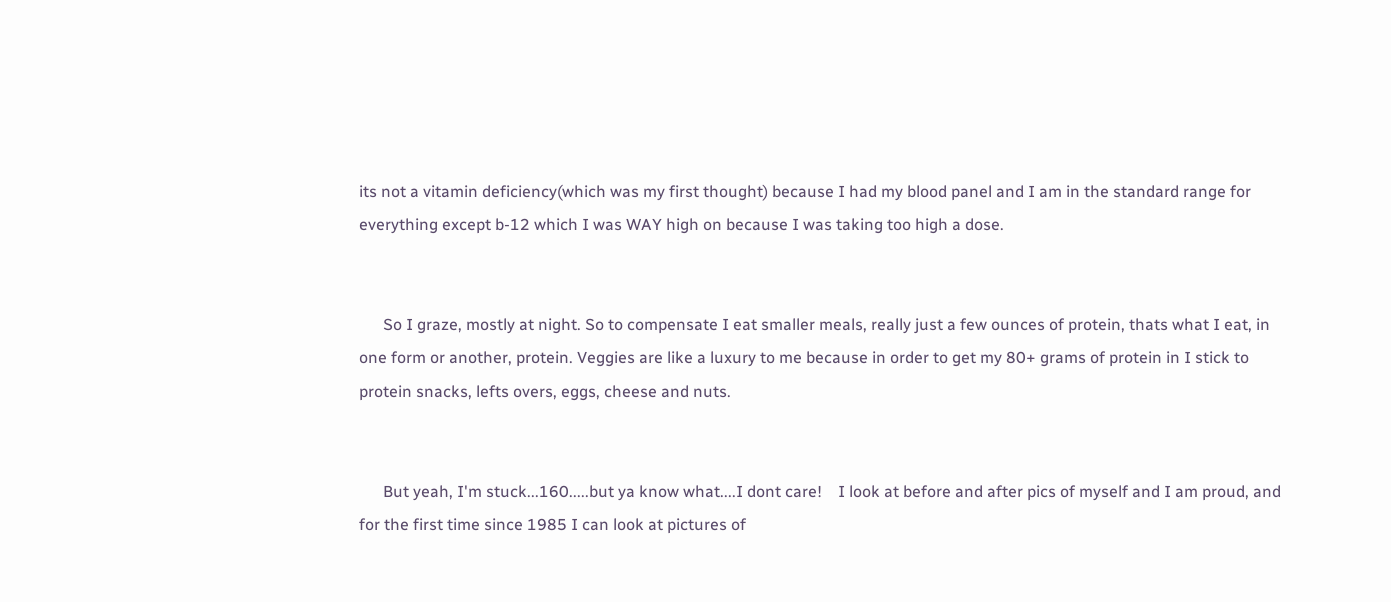its not a vitamin deficiency(which was my first thought) because I had my blood panel and I am in the standard range for everything except b-12 which I was WAY high on because I was taking too high a dose.


      So I graze, mostly at night. So to compensate I eat smaller meals, really just a few ounces of protein, thats what I eat, in one form or another, protein. Veggies are like a luxury to me because in order to get my 80+ grams of protein in I stick to protein snacks, lefts overs, eggs, cheese and nuts.


      But yeah, I'm stuck...160.....but ya know what....I dont care!    I look at before and after pics of myself and I am proud, and for the first time since 1985 I can look at pictures of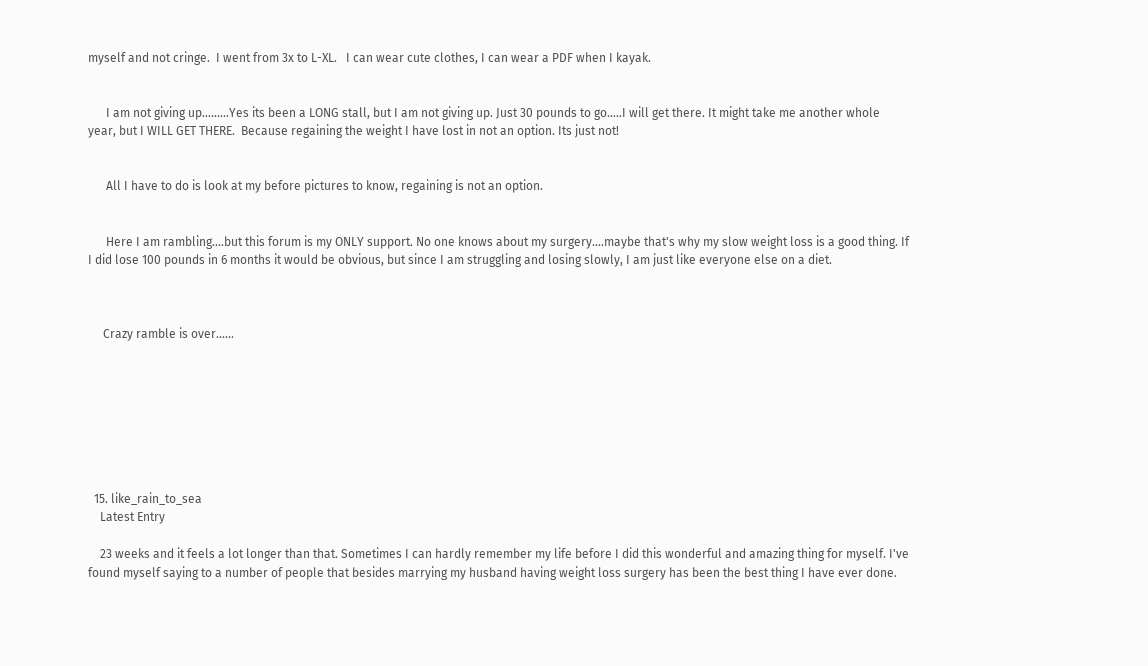myself and not cringe.  I went from 3x to L-XL.   I can wear cute clothes, I can wear a PDF when I kayak.


      I am not giving up.........Yes its been a LONG stall, but I am not giving up. Just 30 pounds to go.....I will get there. It might take me another whole year, but I WILL GET THERE.  Because regaining the weight I have lost in not an option. Its just not!


      All I have to do is look at my before pictures to know, regaining is not an option.


      Here I am rambling....but this forum is my ONLY support. No one knows about my surgery....maybe that's why my slow weight loss is a good thing. If I did lose 100 pounds in 6 months it would be obvious, but since I am struggling and losing slowly, I am just like everyone else on a diet.



     Crazy ramble is over......








  15. like_rain_to_sea
    Latest Entry

    23 weeks and it feels a lot longer than that. Sometimes I can hardly remember my life before I did this wonderful and amazing thing for myself. I've found myself saying to a number of people that besides marrying my husband having weight loss surgery has been the best thing I have ever done.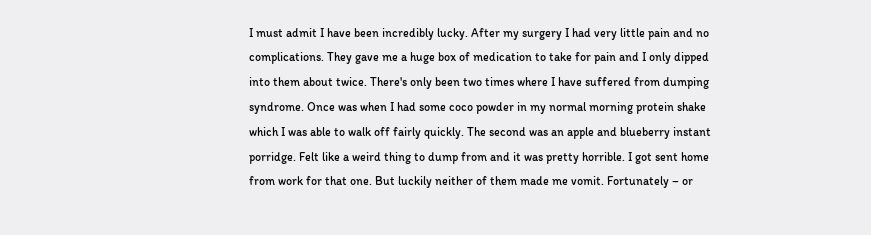I must admit I have been incredibly lucky. After my surgery I had very little pain and no complications. They gave me a huge box of medication to take for pain and I only dipped into them about twice. There's only been two times where I have suffered from dumping syndrome. Once was when I had some coco powder in my normal morning protein shake which I was able to walk off fairly quickly. The second was an apple and blueberry instant porridge. Felt like a weird thing to dump from and it was pretty horrible. I got sent home from work for that one. But luckily neither of them made me vomit. Fortunately – or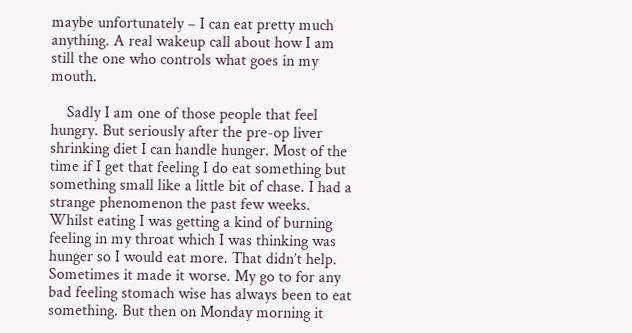maybe unfortunately – I can eat pretty much anything. A real wakeup call about how I am still the one who controls what goes in my mouth.

    Sadly I am one of those people that feel hungry. But seriously after the pre-op liver shrinking diet I can handle hunger. Most of the time if I get that feeling I do eat something but something small like a little bit of chase. I had a strange phenomenon the past few weeks. Whilst eating I was getting a kind of burning feeling in my throat which I was thinking was hunger so I would eat more. That didn’t help. Sometimes it made it worse. My go to for any bad feeling stomach wise has always been to eat something. But then on Monday morning it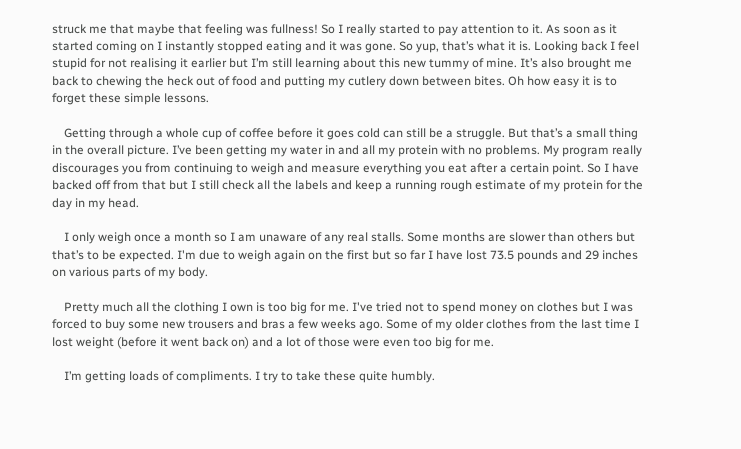struck me that maybe that feeling was fullness! So I really started to pay attention to it. As soon as it started coming on I instantly stopped eating and it was gone. So yup, that’s what it is. Looking back I feel stupid for not realising it earlier but I’m still learning about this new tummy of mine. It’s also brought me back to chewing the heck out of food and putting my cutlery down between bites. Oh how easy it is to forget these simple lessons.

    Getting through a whole cup of coffee before it goes cold can still be a struggle. But that’s a small thing in the overall picture. I’ve been getting my water in and all my protein with no problems. My program really discourages you from continuing to weigh and measure everything you eat after a certain point. So I have backed off from that but I still check all the labels and keep a running rough estimate of my protein for the day in my head.

    I only weigh once a month so I am unaware of any real stalls. Some months are slower than others but that’s to be expected. I'm due to weigh again on the first but so far I have lost 73.5 pounds and 29 inches on various parts of my body.

    Pretty much all the clothing I own is too big for me. I've tried not to spend money on clothes but I was forced to buy some new trousers and bras a few weeks ago. Some of my older clothes from the last time I lost weight (before it went back on) and a lot of those were even too big for me.

    I’m getting loads of compliments. I try to take these quite humbly.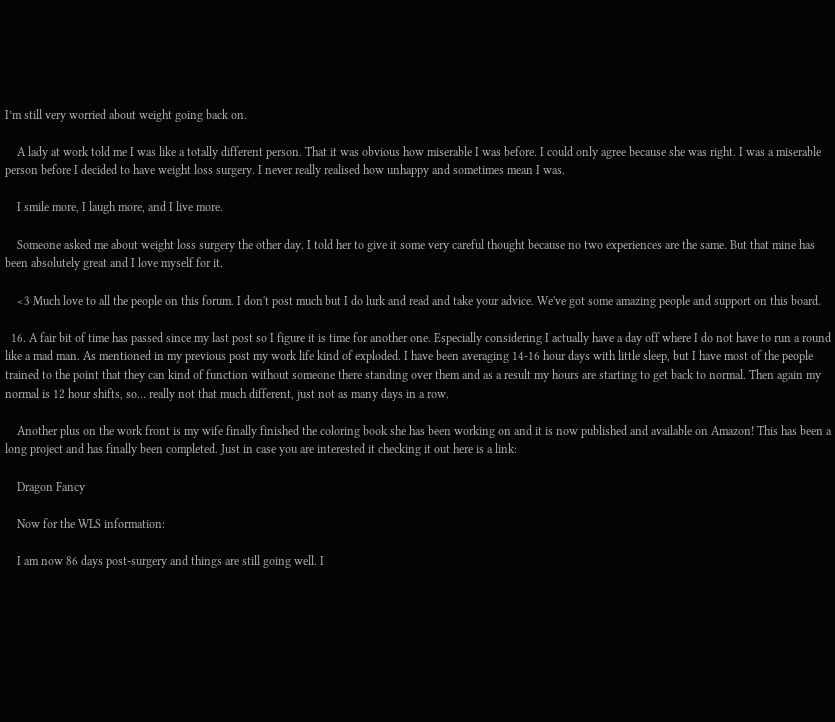I’m still very worried about weight going back on.

    A lady at work told me I was like a totally different person. That it was obvious how miserable I was before. I could only agree because she was right. I was a miserable person before I decided to have weight loss surgery. I never really realised how unhappy and sometimes mean I was.

    I smile more, I laugh more, and I live more.

    Someone asked me about weight loss surgery the other day. I told her to give it some very careful thought because no two experiences are the same. But that mine has been absolutely great and I love myself for it.

    <3 Much love to all the people on this forum. I don't post much but I do lurk and read and take your advice. We've got some amazing people and support on this board.

  16. A fair bit of time has passed since my last post so I figure it is time for another one. Especially considering I actually have a day off where I do not have to run a round like a mad man. As mentioned in my previous post my work life kind of exploded. I have been averaging 14-16 hour days with little sleep, but I have most of the people trained to the point that they can kind of function without someone there standing over them and as a result my hours are starting to get back to normal. Then again my normal is 12 hour shifts, so… really not that much different, just not as many days in a row.

    Another plus on the work front is my wife finally finished the coloring book she has been working on and it is now published and available on Amazon! This has been a long project and has finally been completed. Just in case you are interested it checking it out here is a link:

    Dragon Fancy

    Now for the WLS information:

    I am now 86 days post-surgery and things are still going well. I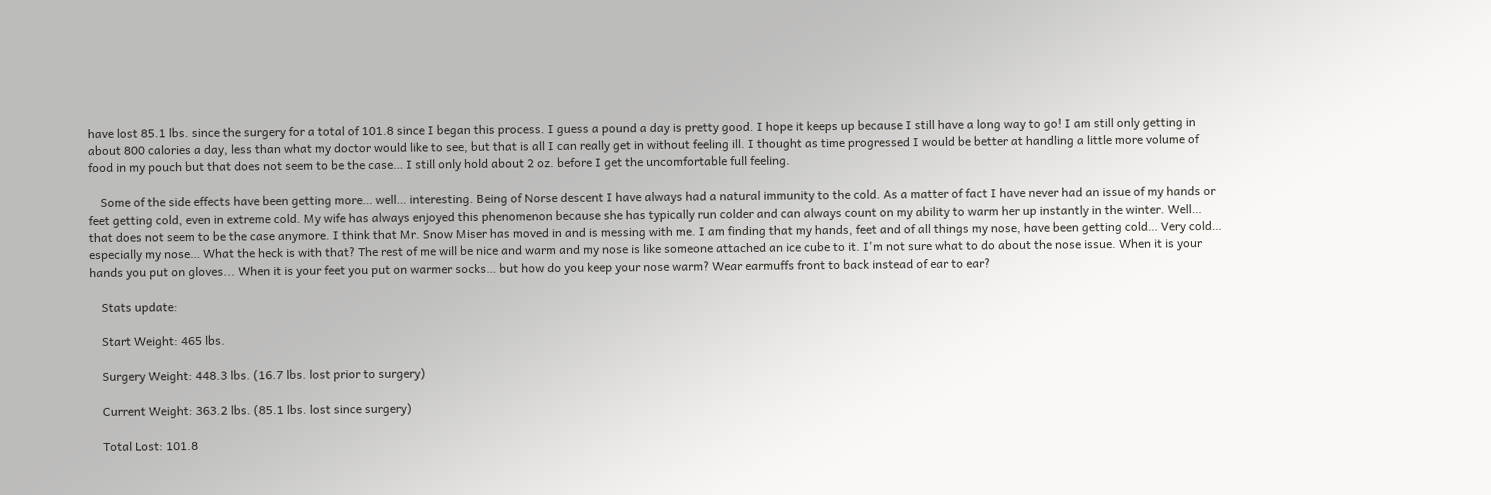have lost 85.1 lbs. since the surgery for a total of 101.8 since I began this process. I guess a pound a day is pretty good. I hope it keeps up because I still have a long way to go! I am still only getting in about 800 calories a day, less than what my doctor would like to see, but that is all I can really get in without feeling ill. I thought as time progressed I would be better at handling a little more volume of food in my pouch but that does not seem to be the case… I still only hold about 2 oz. before I get the uncomfortable full feeling.

    Some of the side effects have been getting more… well… interesting. Being of Norse descent I have always had a natural immunity to the cold. As a matter of fact I have never had an issue of my hands or feet getting cold, even in extreme cold. My wife has always enjoyed this phenomenon because she has typically run colder and can always count on my ability to warm her up instantly in the winter. Well… that does not seem to be the case anymore. I think that Mr. Snow Miser has moved in and is messing with me. I am finding that my hands, feet and of all things my nose, have been getting cold… Very cold… especially my nose… What the heck is with that? The rest of me will be nice and warm and my nose is like someone attached an ice cube to it. I'm not sure what to do about the nose issue. When it is your hands you put on gloves... When it is your feet you put on warmer socks… but how do you keep your nose warm? Wear earmuffs front to back instead of ear to ear?

    Stats update:

    Start Weight: 465 lbs.

    Surgery Weight: 448.3 lbs. (16.7 lbs. lost prior to surgery)

    Current Weight: 363.2 lbs. (85.1 lbs. lost since surgery)

    Total Lost: 101.8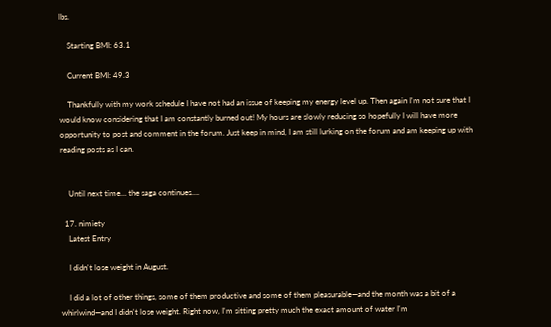lbs.

    Starting BMI: 63.1

    Current BMI: 49.3

    Thankfully with my work schedule I have not had an issue of keeping my energy level up. Then again I'm not sure that I would know considering that I am constantly burned out! My hours are slowly reducing so hopefully I will have more opportunity to post and comment in the forum. Just keep in mind, I am still lurking on the forum and am keeping up with reading posts as I can.


    Until next time… the saga continues….

  17. nimiety
    Latest Entry

    I didn't lose weight in August.

    I did a lot of other things, some of them productive and some of them pleasurable—and the month was a bit of a whirlwind—and I didn't lose weight. Right now, I'm sitting pretty much the exact amount of water I'm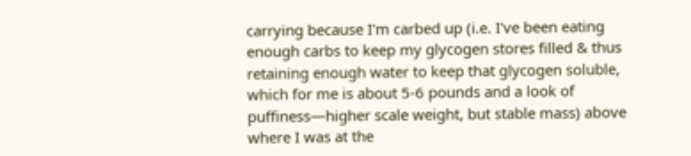carrying because I'm carbed up (i.e. I've been eating enough carbs to keep my glycogen stores filled & thus retaining enough water to keep that glycogen soluble, which for me is about 5-6 pounds and a look of puffiness—higher scale weight, but stable mass) above where I was at the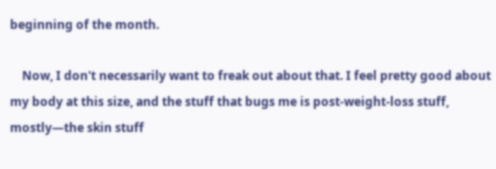beginning of the month.

    Now, I don't necessarily want to freak out about that. I feel pretty good about my body at this size, and the stuff that bugs me is post-weight-loss stuff, mostly—the skin stuff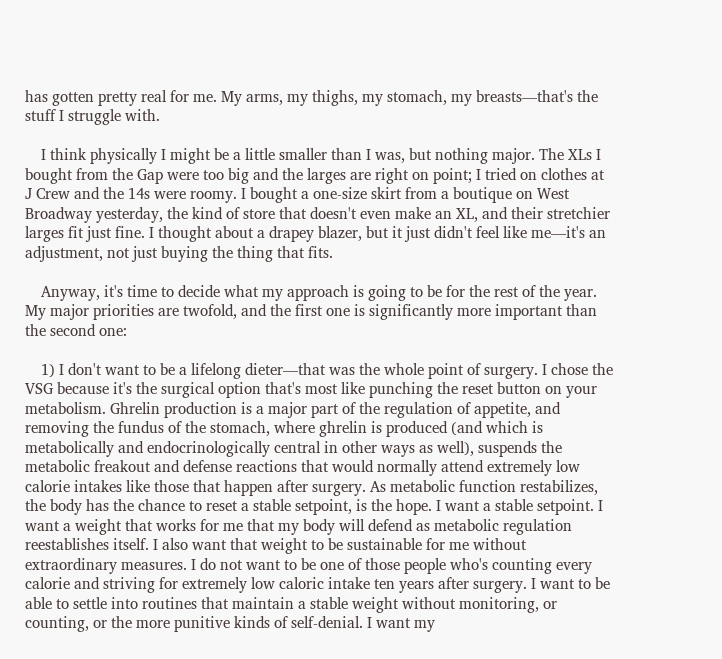has gotten pretty real for me. My arms, my thighs, my stomach, my breasts—that's the stuff I struggle with.

    I think physically I might be a little smaller than I was, but nothing major. The XLs I bought from the Gap were too big and the larges are right on point; I tried on clothes at J Crew and the 14s were roomy. I bought a one-size skirt from a boutique on West Broadway yesterday, the kind of store that doesn't even make an XL, and their stretchier larges fit just fine. I thought about a drapey blazer, but it just didn't feel like me—it's an adjustment, not just buying the thing that fits.

    Anyway, it's time to decide what my approach is going to be for the rest of the year. My major priorities are twofold, and the first one is significantly more important than the second one:

    1) I don't want to be a lifelong dieter—that was the whole point of surgery. I chose the VSG because it's the surgical option that's most like punching the reset button on your metabolism. Ghrelin production is a major part of the regulation of appetite, and removing the fundus of the stomach, where ghrelin is produced (and which is metabolically and endocrinologically central in other ways as well), suspends the metabolic freakout and defense reactions that would normally attend extremely low calorie intakes like those that happen after surgery. As metabolic function restabilizes, the body has the chance to reset a stable setpoint, is the hope. I want a stable setpoint. I want a weight that works for me that my body will defend as metabolic regulation reestablishes itself. I also want that weight to be sustainable for me without extraordinary measures. I do not want to be one of those people who's counting every calorie and striving for extremely low caloric intake ten years after surgery. I want to be able to settle into routines that maintain a stable weight without monitoring, or counting, or the more punitive kinds of self-denial. I want my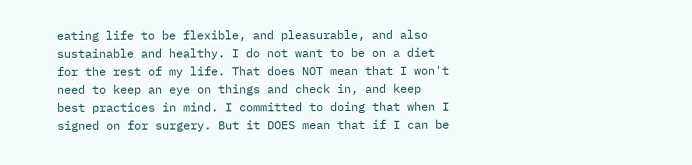eating life to be flexible, and pleasurable, and also sustainable and healthy. I do not want to be on a diet for the rest of my life. That does NOT mean that I won't need to keep an eye on things and check in, and keep best practices in mind. I committed to doing that when I signed on for surgery. But it DOES mean that if I can be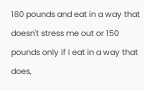180 pounds and eat in a way that doesn't stress me out or 150 pounds only if I eat in a way that does,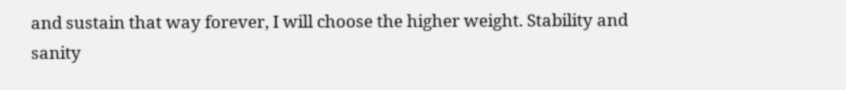and sustain that way forever, I will choose the higher weight. Stability and sanity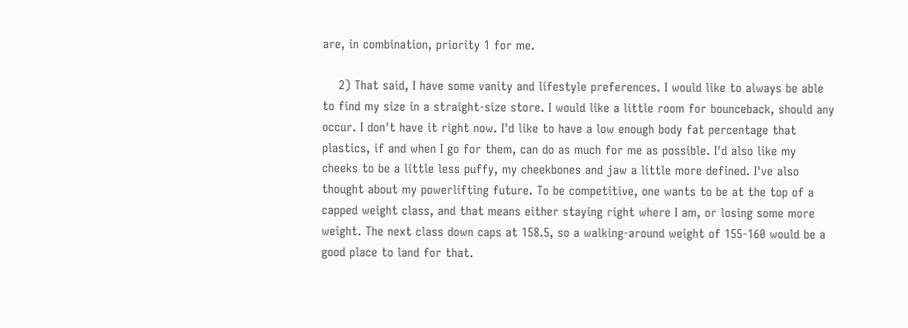are, in combination, priority 1 for me.

    2) That said, I have some vanity and lifestyle preferences. I would like to always be able to find my size in a straight-size store. I would like a little room for bounceback, should any occur. I don't have it right now. I'd like to have a low enough body fat percentage that plastics, if and when I go for them, can do as much for me as possible. I'd also like my cheeks to be a little less puffy, my cheekbones and jaw a little more defined. I've also thought about my powerlifting future. To be competitive, one wants to be at the top of a capped weight class, and that means either staying right where I am, or losing some more weight. The next class down caps at 158.5, so a walking-around weight of 155-160 would be a good place to land for that.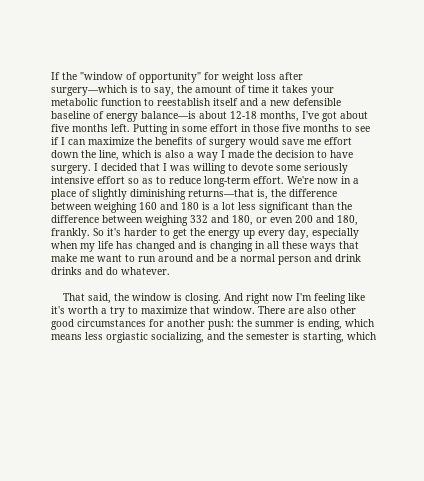If the "window of opportunity" for weight loss after surgery—which is to say, the amount of time it takes your metabolic function to reestablish itself and a new defensible baseline of energy balance—is about 12-18 months, I've got about five months left. Putting in some effort in those five months to see if I can maximize the benefits of surgery would save me effort down the line, which is also a way I made the decision to have surgery. I decided that I was willing to devote some seriously intensive effort so as to reduce long-term effort. We're now in a place of slightly diminishing returns—that is, the difference between weighing 160 and 180 is a lot less significant than the difference between weighing 332 and 180, or even 200 and 180, frankly. So it's harder to get the energy up every day, especially when my life has changed and is changing in all these ways that make me want to run around and be a normal person and drink drinks and do whatever.

    That said, the window is closing. And right now I'm feeling like it's worth a try to maximize that window. There are also other good circumstances for another push: the summer is ending, which means less orgiastic socializing, and the semester is starting, which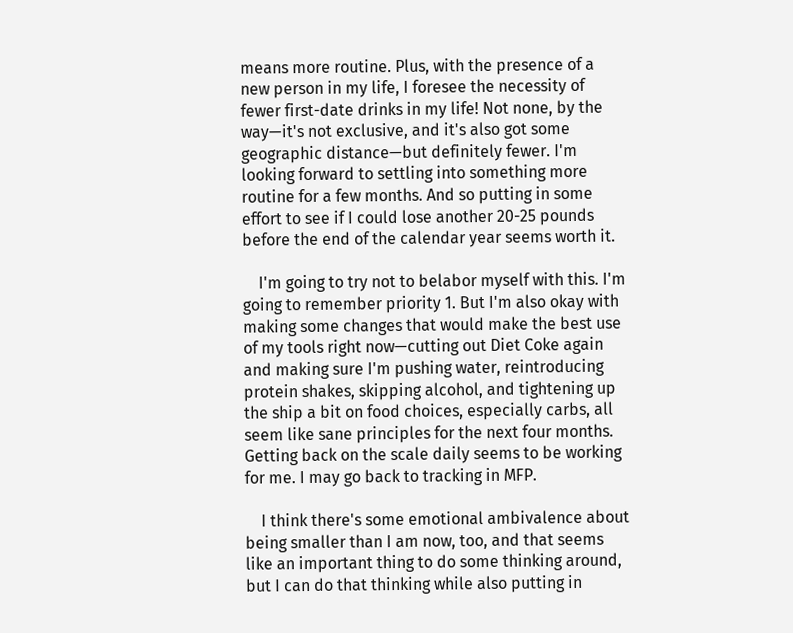means more routine. Plus, with the presence of a new person in my life, I foresee the necessity of fewer first-date drinks in my life! Not none, by the way—it's not exclusive, and it's also got some geographic distance—but definitely fewer. I'm looking forward to settling into something more routine for a few months. And so putting in some effort to see if I could lose another 20-25 pounds before the end of the calendar year seems worth it.

    I'm going to try not to belabor myself with this. I'm going to remember priority 1. But I'm also okay with making some changes that would make the best use of my tools right now—cutting out Diet Coke again and making sure I'm pushing water, reintroducing protein shakes, skipping alcohol, and tightening up the ship a bit on food choices, especially carbs, all seem like sane principles for the next four months. Getting back on the scale daily seems to be working for me. I may go back to tracking in MFP.

    I think there's some emotional ambivalence about being smaller than I am now, too, and that seems like an important thing to do some thinking around, but I can do that thinking while also putting in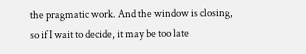the pragmatic work. And the window is closing, so if I wait to decide, it may be too late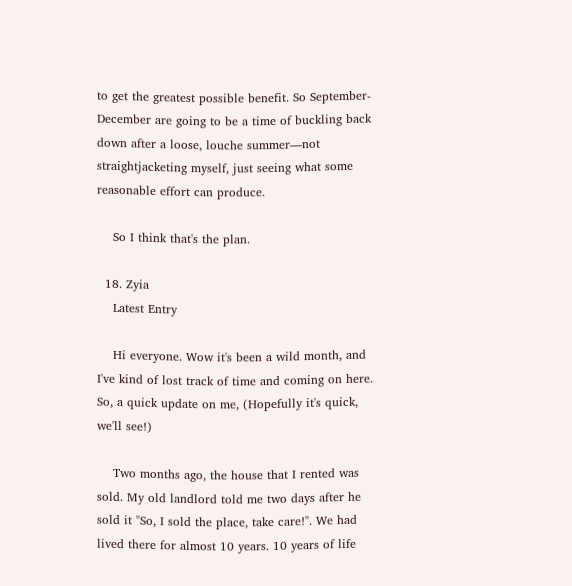to get the greatest possible benefit. So September-December are going to be a time of buckling back down after a loose, louche summer—not straightjacketing myself, just seeing what some reasonable effort can produce.

    So I think that's the plan.

  18. Zyia
    Latest Entry

    Hi everyone. Wow it's been a wild month, and I've kind of lost track of time and coming on here. So, a quick update on me, (Hopefully it's quick, we'll see!)

    Two months ago, the house that I rented was sold. My old landlord told me two days after he sold it "So, I sold the place, take care!". We had lived there for almost 10 years. 10 years of life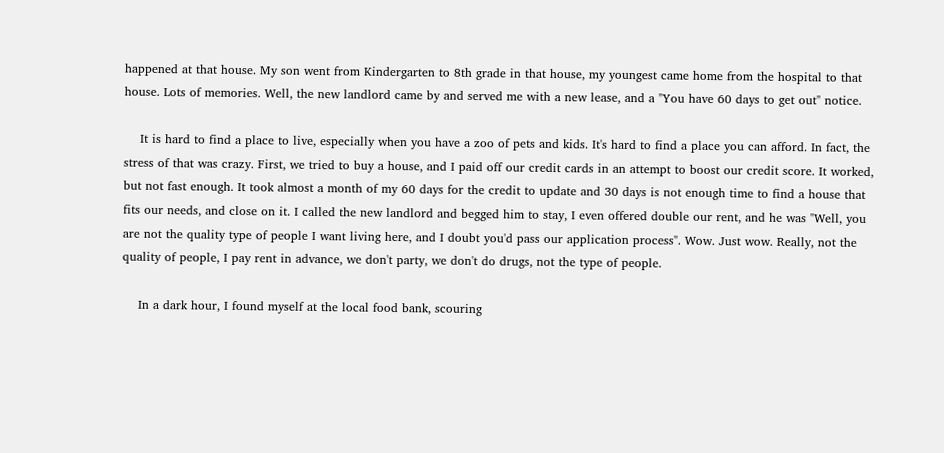happened at that house. My son went from Kindergarten to 8th grade in that house, my youngest came home from the hospital to that house. Lots of memories. Well, the new landlord came by and served me with a new lease, and a "You have 60 days to get out" notice.

    It is hard to find a place to live, especially when you have a zoo of pets and kids. It's hard to find a place you can afford. In fact, the stress of that was crazy. First, we tried to buy a house, and I paid off our credit cards in an attempt to boost our credit score. It worked, but not fast enough. It took almost a month of my 60 days for the credit to update and 30 days is not enough time to find a house that fits our needs, and close on it. I called the new landlord and begged him to stay, I even offered double our rent, and he was "Well, you are not the quality type of people I want living here, and I doubt you'd pass our application process". Wow. Just wow. Really, not the quality of people, I pay rent in advance, we don't party, we don't do drugs, not the type of people.

    In a dark hour, I found myself at the local food bank, scouring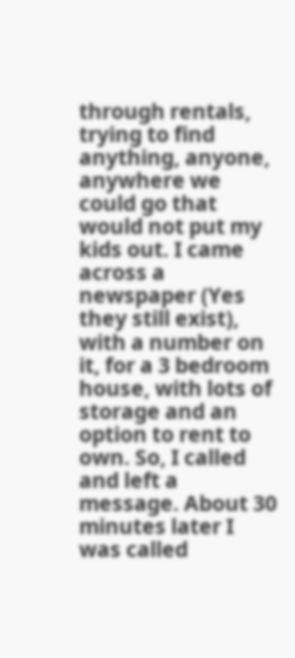through rentals, trying to find anything, anyone, anywhere we could go that would not put my kids out. I came across a newspaper (Yes they still exist), with a number on it, for a 3 bedroom house, with lots of storage and an option to rent to own. So, I called and left a message. About 30 minutes later I was called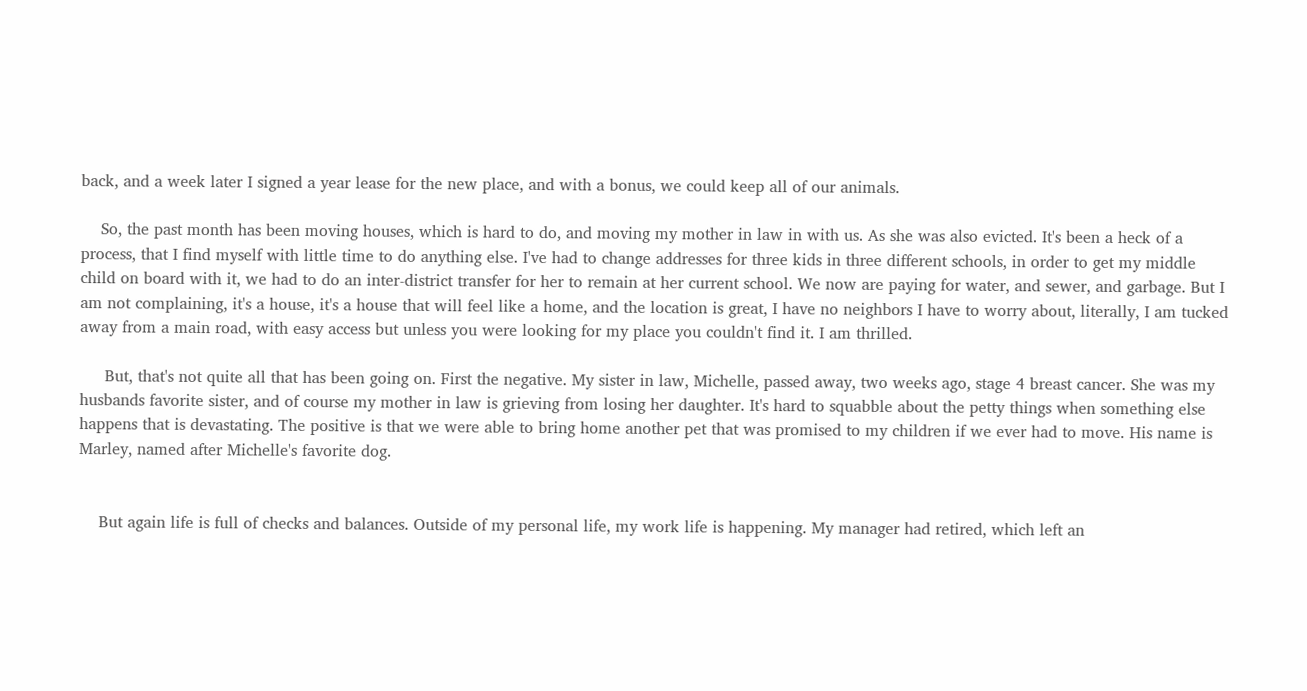back, and a week later I signed a year lease for the new place, and with a bonus, we could keep all of our animals.

    So, the past month has been moving houses, which is hard to do, and moving my mother in law in with us. As she was also evicted. It's been a heck of a process, that I find myself with little time to do anything else. I've had to change addresses for three kids in three different schools, in order to get my middle child on board with it, we had to do an inter-district transfer for her to remain at her current school. We now are paying for water, and sewer, and garbage. But I am not complaining, it's a house, it's a house that will feel like a home, and the location is great, I have no neighbors I have to worry about, literally, I am tucked away from a main road, with easy access but unless you were looking for my place you couldn't find it. I am thrilled.

     But, that's not quite all that has been going on. First the negative. My sister in law, Michelle, passed away, two weeks ago, stage 4 breast cancer. She was my husbands favorite sister, and of course my mother in law is grieving from losing her daughter. It's hard to squabble about the petty things when something else happens that is devastating. The positive is that we were able to bring home another pet that was promised to my children if we ever had to move. His name is Marley, named after Michelle's favorite dog.


    But again life is full of checks and balances. Outside of my personal life, my work life is happening. My manager had retired, which left an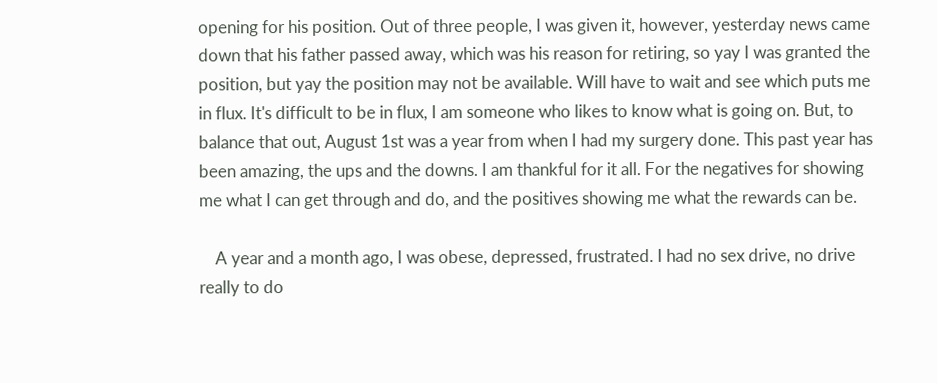opening for his position. Out of three people, I was given it, however, yesterday news came down that his father passed away, which was his reason for retiring, so yay I was granted the position, but yay the position may not be available. Will have to wait and see which puts me in flux. It's difficult to be in flux, I am someone who likes to know what is going on. But, to balance that out, August 1st was a year from when I had my surgery done. This past year has been amazing, the ups and the downs. I am thankful for it all. For the negatives for showing me what I can get through and do, and the positives showing me what the rewards can be.

    A year and a month ago, I was obese, depressed, frustrated. I had no sex drive, no drive really to do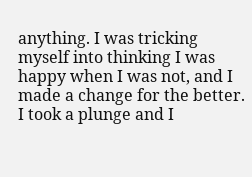anything. I was tricking myself into thinking I was happy when I was not, and I made a change for the better. I took a plunge and I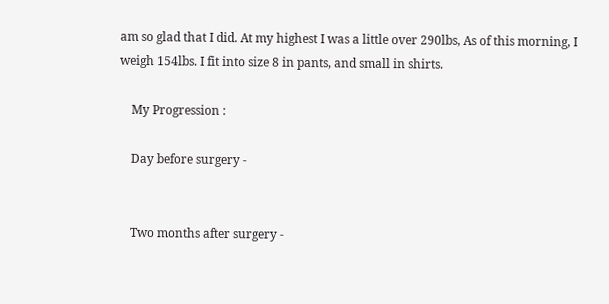am so glad that I did. At my highest I was a little over 290lbs, As of this morning, I weigh 154lbs. I fit into size 8 in pants, and small in shirts.

    My Progression :

    Day before surgery -


    Two months after surgery -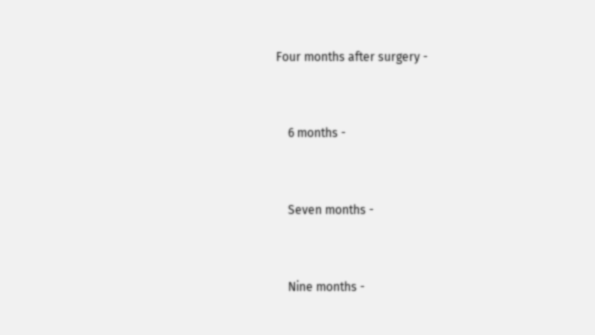Four months after surgery -


    6 months -


    Seven months -


    Nine months -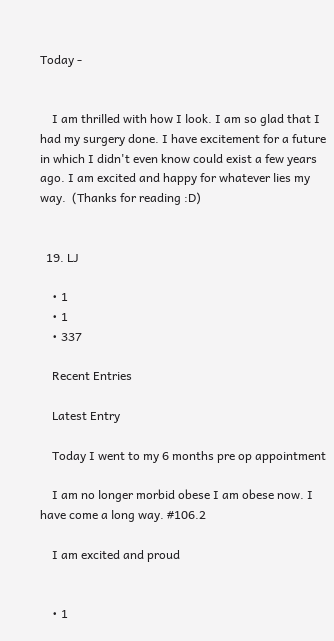Today -


    I am thrilled with how I look. I am so glad that I had my surgery done. I have excitement for a future in which I didn't even know could exist a few years ago. I am excited and happy for whatever lies my way.  (Thanks for reading :D)


  19. LJ

    • 1
    • 1
    • 337

    Recent Entries

    Latest Entry

    Today I went to my 6 months pre op appointment

    I am no longer morbid obese I am obese now. I have come a long way. #106.2

    I am excited and proud


    • 1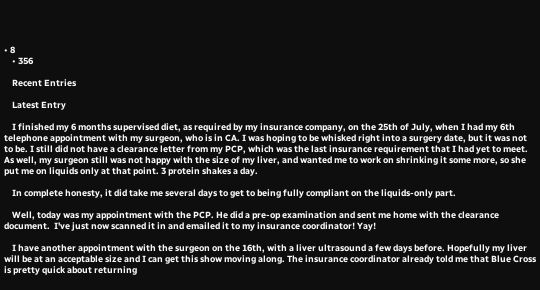• 8
    • 356

    Recent Entries

    Latest Entry

    I finished my 6 months supervised diet, as required by my insurance company, on the 25th of July, when I had my 6th telephone appointment with my surgeon, who is in CA. I was hoping to be whisked right into a surgery date, but it was not to be. I still did not have a clearance letter from my PCP, which was the last insurance requirement that I had yet to meet. As well, my surgeon still was not happy with the size of my liver, and wanted me to work on shrinking it some more, so she put me on liquids only at that point. 3 protein shakes a day.

    In complete honesty, it did take me several days to get to being fully compliant on the liquids-only part.

    Well, today was my appointment with the PCP. He did a pre-op examination and sent me home with the clearance document.  I've just now scanned it in and emailed it to my insurance coordinator! Yay!

    I have another appointment with the surgeon on the 16th, with a liver ultrasound a few days before. Hopefully my liver will be at an acceptable size and I can get this show moving along. The insurance coordinator already told me that Blue Cross is pretty quick about returning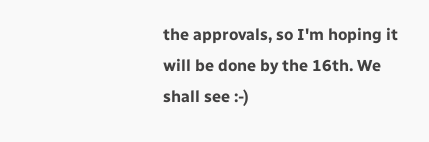the approvals, so I'm hoping it will be done by the 16th. We shall see :-)